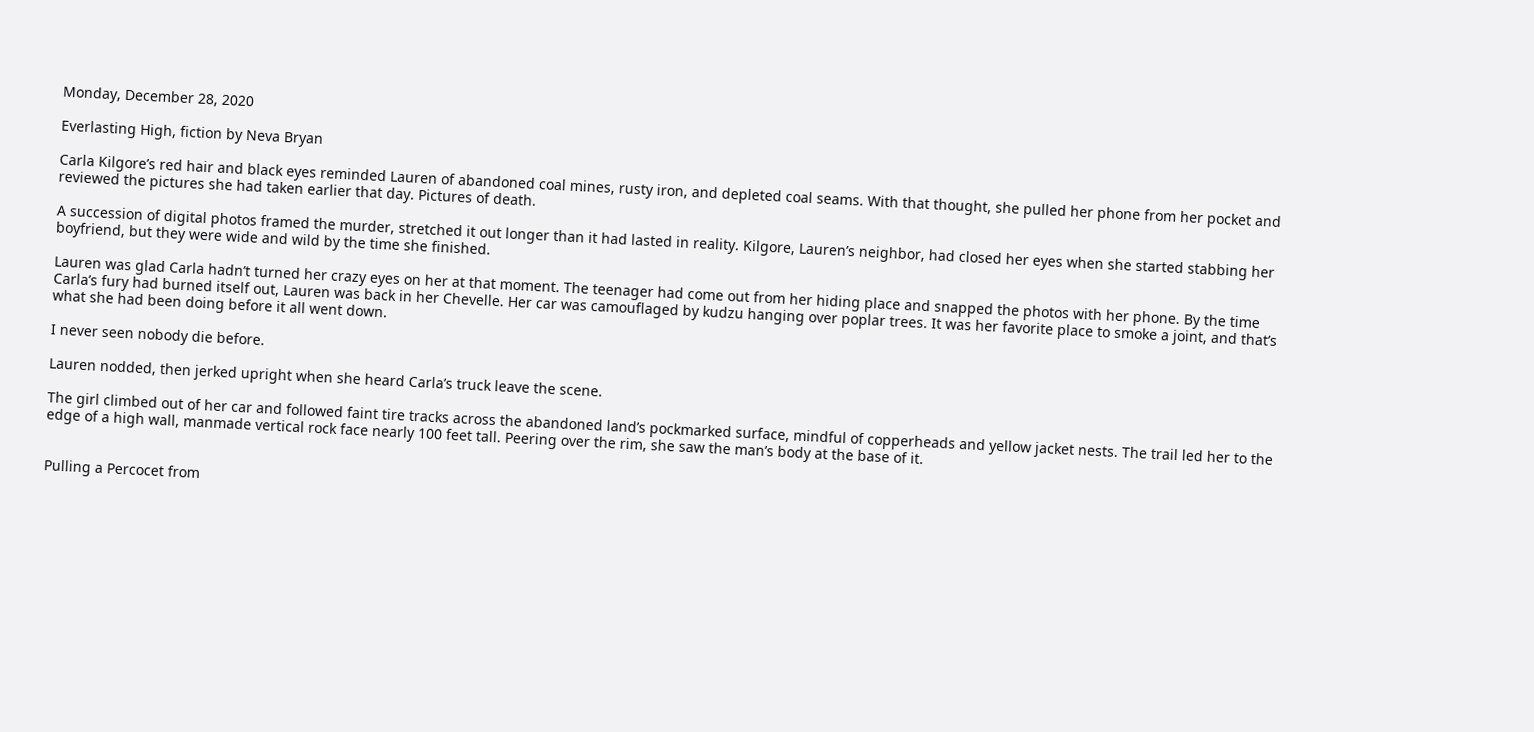Monday, December 28, 2020

Everlasting High, fiction by Neva Bryan

Carla Kilgore’s red hair and black eyes reminded Lauren of abandoned coal mines, rusty iron, and depleted coal seams. With that thought, she pulled her phone from her pocket and reviewed the pictures she had taken earlier that day. Pictures of death.

A succession of digital photos framed the murder, stretched it out longer than it had lasted in reality. Kilgore, Lauren’s neighbor, had closed her eyes when she started stabbing her boyfriend, but they were wide and wild by the time she finished.

Lauren was glad Carla hadn’t turned her crazy eyes on her at that moment. The teenager had come out from her hiding place and snapped the photos with her phone. By the time Carla’s fury had burned itself out, Lauren was back in her Chevelle. Her car was camouflaged by kudzu hanging over poplar trees. It was her favorite place to smoke a joint, and that’s what she had been doing before it all went down.

I never seen nobody die before.

Lauren nodded, then jerked upright when she heard Carla’s truck leave the scene.

The girl climbed out of her car and followed faint tire tracks across the abandoned land’s pockmarked surface, mindful of copperheads and yellow jacket nests. The trail led her to the edge of a high wall, manmade vertical rock face nearly 100 feet tall. Peering over the rim, she saw the man’s body at the base of it.


Pulling a Percocet from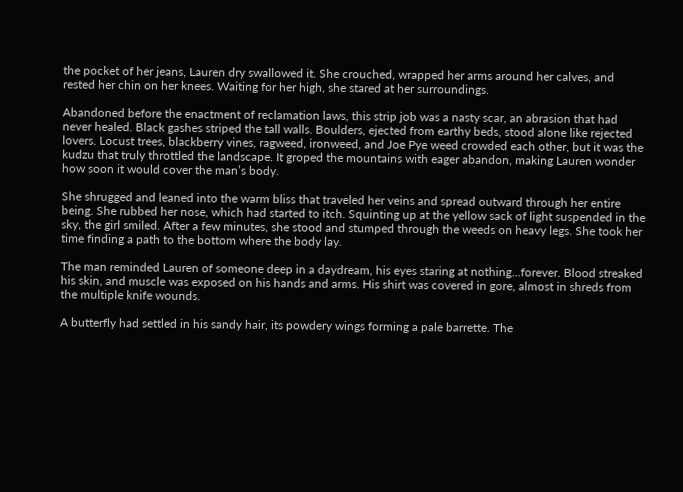the pocket of her jeans, Lauren dry swallowed it. She crouched, wrapped her arms around her calves, and rested her chin on her knees. Waiting for her high, she stared at her surroundings.

Abandoned before the enactment of reclamation laws, this strip job was a nasty scar, an abrasion that had never healed. Black gashes striped the tall walls. Boulders, ejected from earthy beds, stood alone like rejected lovers. Locust trees, blackberry vines, ragweed, ironweed, and Joe Pye weed crowded each other, but it was the kudzu that truly throttled the landscape. It groped the mountains with eager abandon, making Lauren wonder how soon it would cover the man’s body.

She shrugged and leaned into the warm bliss that traveled her veins and spread outward through her entire being. She rubbed her nose, which had started to itch. Squinting up at the yellow sack of light suspended in the sky, the girl smiled. After a few minutes, she stood and stumped through the weeds on heavy legs. She took her time finding a path to the bottom where the body lay.

The man reminded Lauren of someone deep in a daydream, his eyes staring at nothing…forever. Blood streaked his skin, and muscle was exposed on his hands and arms. His shirt was covered in gore, almost in shreds from the multiple knife wounds.

A butterfly had settled in his sandy hair, its powdery wings forming a pale barrette. The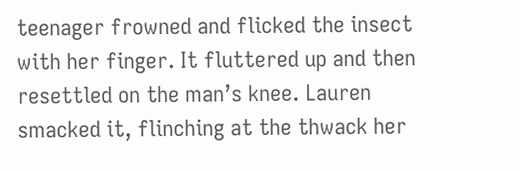teenager frowned and flicked the insect with her finger. It fluttered up and then resettled on the man’s knee. Lauren smacked it, flinching at the thwack her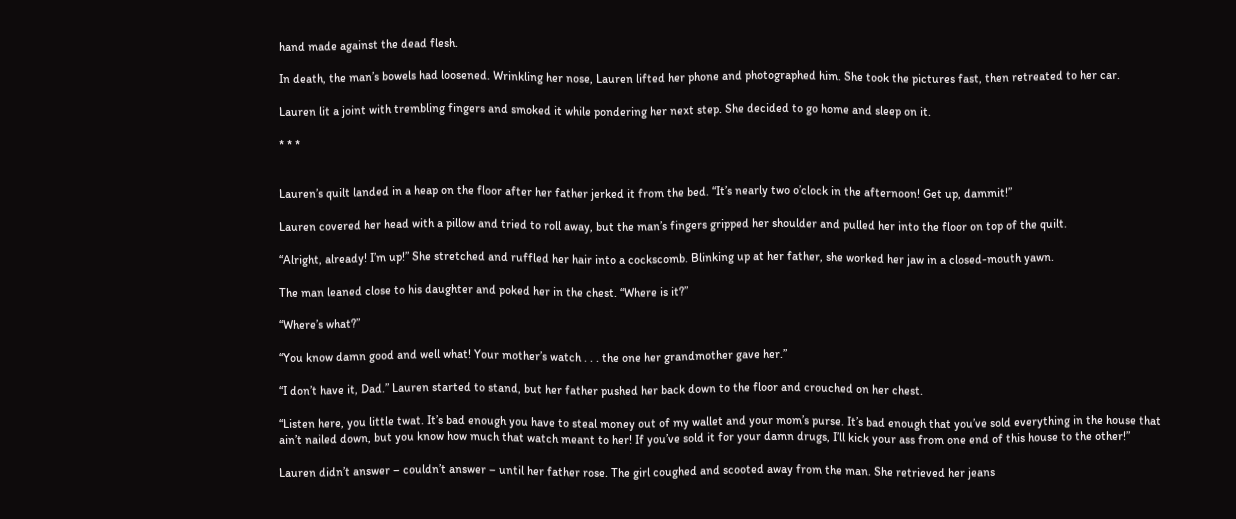hand made against the dead flesh.

In death, the man’s bowels had loosened. Wrinkling her nose, Lauren lifted her phone and photographed him. She took the pictures fast, then retreated to her car.

Lauren lit a joint with trembling fingers and smoked it while pondering her next step. She decided to go home and sleep on it.

* * *


Lauren’s quilt landed in a heap on the floor after her father jerked it from the bed. “It’s nearly two o’clock in the afternoon! Get up, dammit!”

Lauren covered her head with a pillow and tried to roll away, but the man’s fingers gripped her shoulder and pulled her into the floor on top of the quilt.

“Alright, already! I’m up!” She stretched and ruffled her hair into a cockscomb. Blinking up at her father, she worked her jaw in a closed-mouth yawn.

The man leaned close to his daughter and poked her in the chest. “Where is it?”

“Where’s what?”

“You know damn good and well what! Your mother’s watch . . . the one her grandmother gave her.”

“I don’t have it, Dad.” Lauren started to stand, but her father pushed her back down to the floor and crouched on her chest.

“Listen here, you little twat. It’s bad enough you have to steal money out of my wallet and your mom’s purse. It’s bad enough that you’ve sold everything in the house that ain’t nailed down, but you know how much that watch meant to her! If you’ve sold it for your damn drugs, I’ll kick your ass from one end of this house to the other!”

Lauren didn’t answer – couldn’t answer – until her father rose. The girl coughed and scooted away from the man. She retrieved her jeans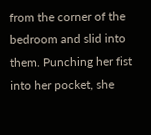from the corner of the bedroom and slid into them. Punching her fist into her pocket, she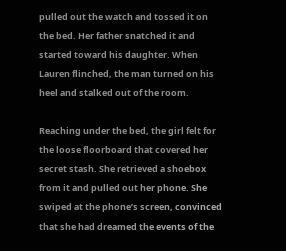pulled out the watch and tossed it on the bed. Her father snatched it and started toward his daughter. When Lauren flinched, the man turned on his heel and stalked out of the room.

Reaching under the bed, the girl felt for the loose floorboard that covered her secret stash. She retrieved a shoebox from it and pulled out her phone. She swiped at the phone’s screen, convinced that she had dreamed the events of the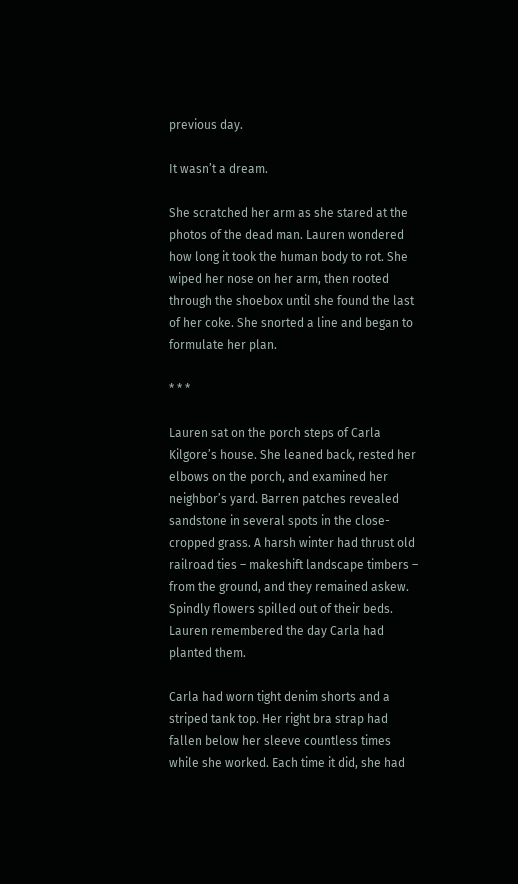previous day.

It wasn’t a dream.

She scratched her arm as she stared at the photos of the dead man. Lauren wondered how long it took the human body to rot. She wiped her nose on her arm, then rooted through the shoebox until she found the last of her coke. She snorted a line and began to formulate her plan.

* * *

Lauren sat on the porch steps of Carla Kilgore’s house. She leaned back, rested her elbows on the porch, and examined her neighbor’s yard. Barren patches revealed sandstone in several spots in the close-cropped grass. A harsh winter had thrust old railroad ties – makeshift landscape timbers – from the ground, and they remained askew. Spindly flowers spilled out of their beds. Lauren remembered the day Carla had planted them.

Carla had worn tight denim shorts and a striped tank top. Her right bra strap had fallen below her sleeve countless times while she worked. Each time it did, she had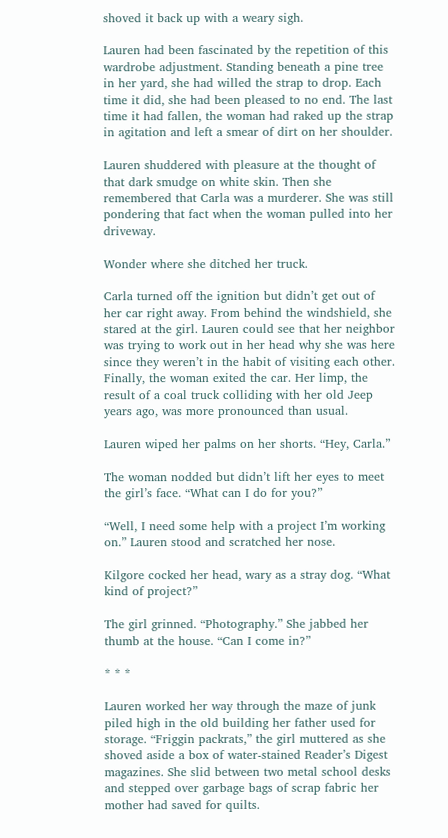shoved it back up with a weary sigh.

Lauren had been fascinated by the repetition of this wardrobe adjustment. Standing beneath a pine tree in her yard, she had willed the strap to drop. Each time it did, she had been pleased to no end. The last time it had fallen, the woman had raked up the strap in agitation and left a smear of dirt on her shoulder.

Lauren shuddered with pleasure at the thought of that dark smudge on white skin. Then she remembered that Carla was a murderer. She was still pondering that fact when the woman pulled into her driveway.

Wonder where she ditched her truck.

Carla turned off the ignition but didn’t get out of her car right away. From behind the windshield, she stared at the girl. Lauren could see that her neighbor was trying to work out in her head why she was here since they weren’t in the habit of visiting each other. Finally, the woman exited the car. Her limp, the result of a coal truck colliding with her old Jeep years ago, was more pronounced than usual.

Lauren wiped her palms on her shorts. “Hey, Carla.”

The woman nodded but didn’t lift her eyes to meet the girl’s face. “What can I do for you?”

“Well, I need some help with a project I’m working on.” Lauren stood and scratched her nose.

Kilgore cocked her head, wary as a stray dog. “What kind of project?”

The girl grinned. “Photography.” She jabbed her thumb at the house. “Can I come in?”

* * *

Lauren worked her way through the maze of junk piled high in the old building her father used for storage. “Friggin packrats,” the girl muttered as she shoved aside a box of water-stained Reader’s Digest magazines. She slid between two metal school desks and stepped over garbage bags of scrap fabric her mother had saved for quilts.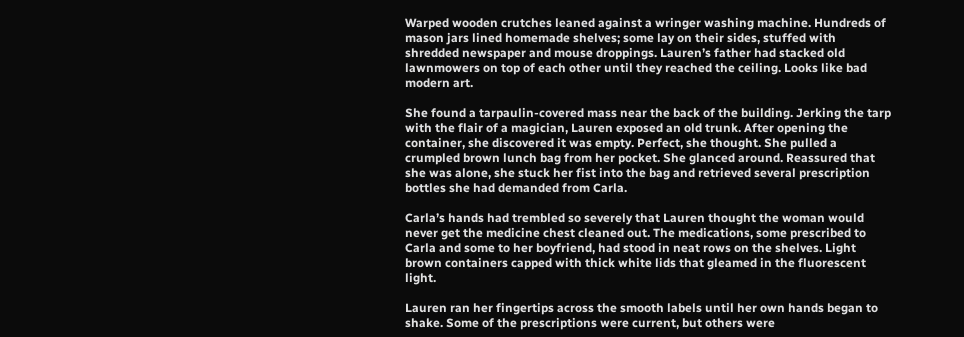Warped wooden crutches leaned against a wringer washing machine. Hundreds of mason jars lined homemade shelves; some lay on their sides, stuffed with shredded newspaper and mouse droppings. Lauren’s father had stacked old lawnmowers on top of each other until they reached the ceiling. Looks like bad modern art.

She found a tarpaulin-covered mass near the back of the building. Jerking the tarp with the flair of a magician, Lauren exposed an old trunk. After opening the container, she discovered it was empty. Perfect, she thought. She pulled a crumpled brown lunch bag from her pocket. She glanced around. Reassured that she was alone, she stuck her fist into the bag and retrieved several prescription bottles she had demanded from Carla.

Carla’s hands had trembled so severely that Lauren thought the woman would never get the medicine chest cleaned out. The medications, some prescribed to Carla and some to her boyfriend, had stood in neat rows on the shelves. Light brown containers capped with thick white lids that gleamed in the fluorescent light.

Lauren ran her fingertips across the smooth labels until her own hands began to shake. Some of the prescriptions were current, but others were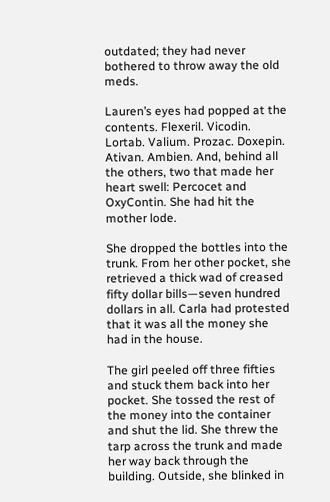outdated; they had never bothered to throw away the old meds.

Lauren’s eyes had popped at the contents. Flexeril. Vicodin. Lortab. Valium. Prozac. Doxepin. Ativan. Ambien. And, behind all the others, two that made her heart swell: Percocet and OxyContin. She had hit the mother lode.

She dropped the bottles into the trunk. From her other pocket, she retrieved a thick wad of creased fifty dollar bills—seven hundred dollars in all. Carla had protested that it was all the money she had in the house.

The girl peeled off three fifties and stuck them back into her pocket. She tossed the rest of the money into the container and shut the lid. She threw the tarp across the trunk and made her way back through the building. Outside, she blinked in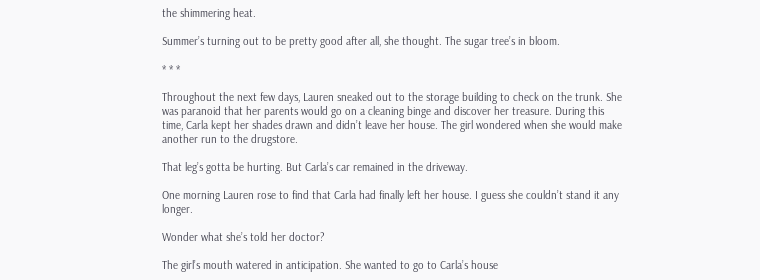the shimmering heat.

Summer’s turning out to be pretty good after all, she thought. The sugar tree’s in bloom.

* * *

Throughout the next few days, Lauren sneaked out to the storage building to check on the trunk. She was paranoid that her parents would go on a cleaning binge and discover her treasure. During this time, Carla kept her shades drawn and didn’t leave her house. The girl wondered when she would make another run to the drugstore.

That leg’s gotta be hurting. But Carla’s car remained in the driveway.

One morning Lauren rose to find that Carla had finally left her house. I guess she couldn’t stand it any longer.

Wonder what she’s told her doctor?

The girl’s mouth watered in anticipation. She wanted to go to Carla’s house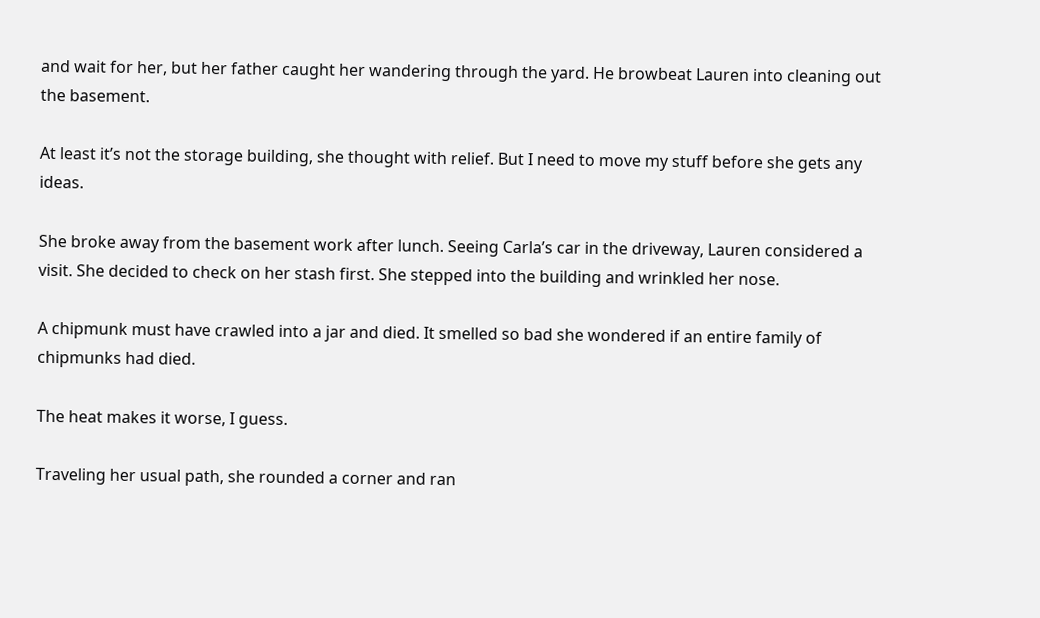and wait for her, but her father caught her wandering through the yard. He browbeat Lauren into cleaning out the basement.

At least it’s not the storage building, she thought with relief. But I need to move my stuff before she gets any ideas.

She broke away from the basement work after lunch. Seeing Carla’s car in the driveway, Lauren considered a visit. She decided to check on her stash first. She stepped into the building and wrinkled her nose.

A chipmunk must have crawled into a jar and died. It smelled so bad she wondered if an entire family of chipmunks had died.

The heat makes it worse, I guess.

Traveling her usual path, she rounded a corner and ran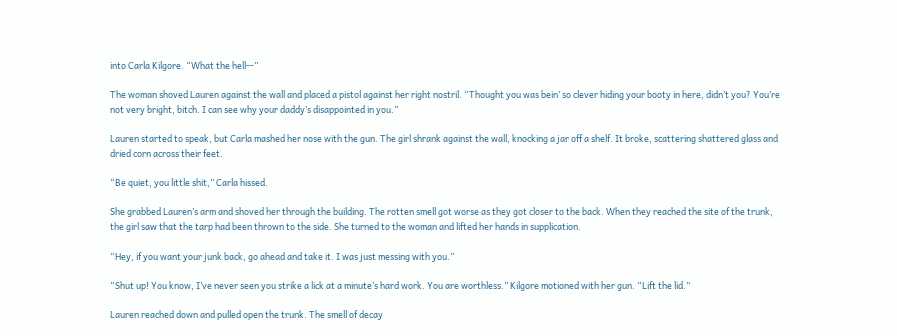into Carla Kilgore. “What the hell--”

The woman shoved Lauren against the wall and placed a pistol against her right nostril. “Thought you was bein’ so clever hiding your booty in here, didn’t you? You’re not very bright, bitch. I can see why your daddy’s disappointed in you.”

Lauren started to speak, but Carla mashed her nose with the gun. The girl shrank against the wall, knocking a jar off a shelf. It broke, scattering shattered glass and dried corn across their feet.

“Be quiet, you little shit,” Carla hissed.

She grabbed Lauren’s arm and shoved her through the building. The rotten smell got worse as they got closer to the back. When they reached the site of the trunk, the girl saw that the tarp had been thrown to the side. She turned to the woman and lifted her hands in supplication.

“Hey, if you want your junk back, go ahead and take it. I was just messing with you.”

“Shut up! You know, I’ve never seen you strike a lick at a minute’s hard work. You are worthless.” Kilgore motioned with her gun. “Lift the lid.”

Lauren reached down and pulled open the trunk. The smell of decay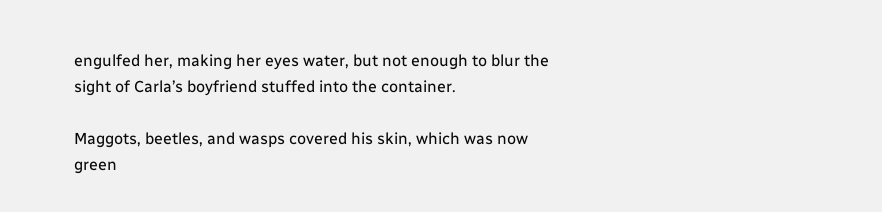engulfed her, making her eyes water, but not enough to blur the sight of Carla’s boyfriend stuffed into the container.

Maggots, beetles, and wasps covered his skin, which was now green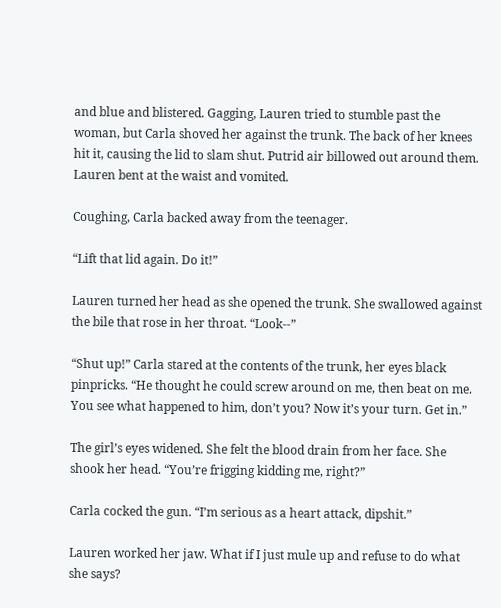and blue and blistered. Gagging, Lauren tried to stumble past the woman, but Carla shoved her against the trunk. The back of her knees hit it, causing the lid to slam shut. Putrid air billowed out around them. Lauren bent at the waist and vomited.

Coughing, Carla backed away from the teenager.

“Lift that lid again. Do it!”

Lauren turned her head as she opened the trunk. She swallowed against the bile that rose in her throat. “Look--”

“Shut up!” Carla stared at the contents of the trunk, her eyes black pinpricks. “He thought he could screw around on me, then beat on me. You see what happened to him, don’t you? Now it’s your turn. Get in.”

The girl’s eyes widened. She felt the blood drain from her face. She shook her head. “You’re frigging kidding me, right?”

Carla cocked the gun. “I’m serious as a heart attack, dipshit.”

Lauren worked her jaw. What if I just mule up and refuse to do what she says?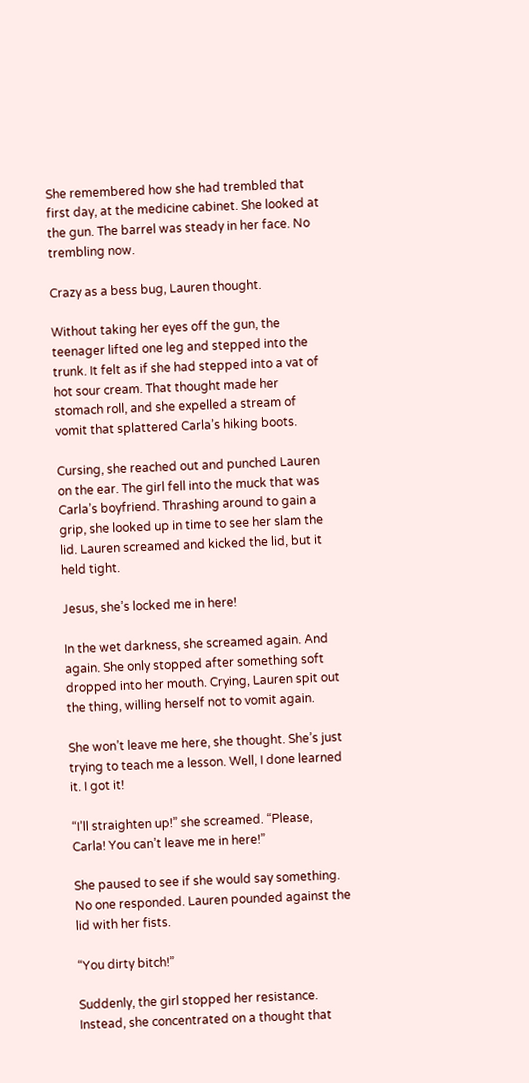She remembered how she had trembled that first day, at the medicine cabinet. She looked at the gun. The barrel was steady in her face. No trembling now.

Crazy as a bess bug, Lauren thought.

Without taking her eyes off the gun, the teenager lifted one leg and stepped into the trunk. It felt as if she had stepped into a vat of hot sour cream. That thought made her stomach roll, and she expelled a stream of vomit that splattered Carla’s hiking boots.

Cursing, she reached out and punched Lauren on the ear. The girl fell into the muck that was Carla’s boyfriend. Thrashing around to gain a grip, she looked up in time to see her slam the lid. Lauren screamed and kicked the lid, but it held tight.

Jesus, she’s locked me in here!

In the wet darkness, she screamed again. And again. She only stopped after something soft dropped into her mouth. Crying, Lauren spit out the thing, willing herself not to vomit again.

She won’t leave me here, she thought. She’s just trying to teach me a lesson. Well, I done learned it. I got it!

“I’ll straighten up!” she screamed. “Please, Carla! You can’t leave me in here!”

She paused to see if she would say something. No one responded. Lauren pounded against the lid with her fists.

“You dirty bitch!”

Suddenly, the girl stopped her resistance. Instead, she concentrated on a thought that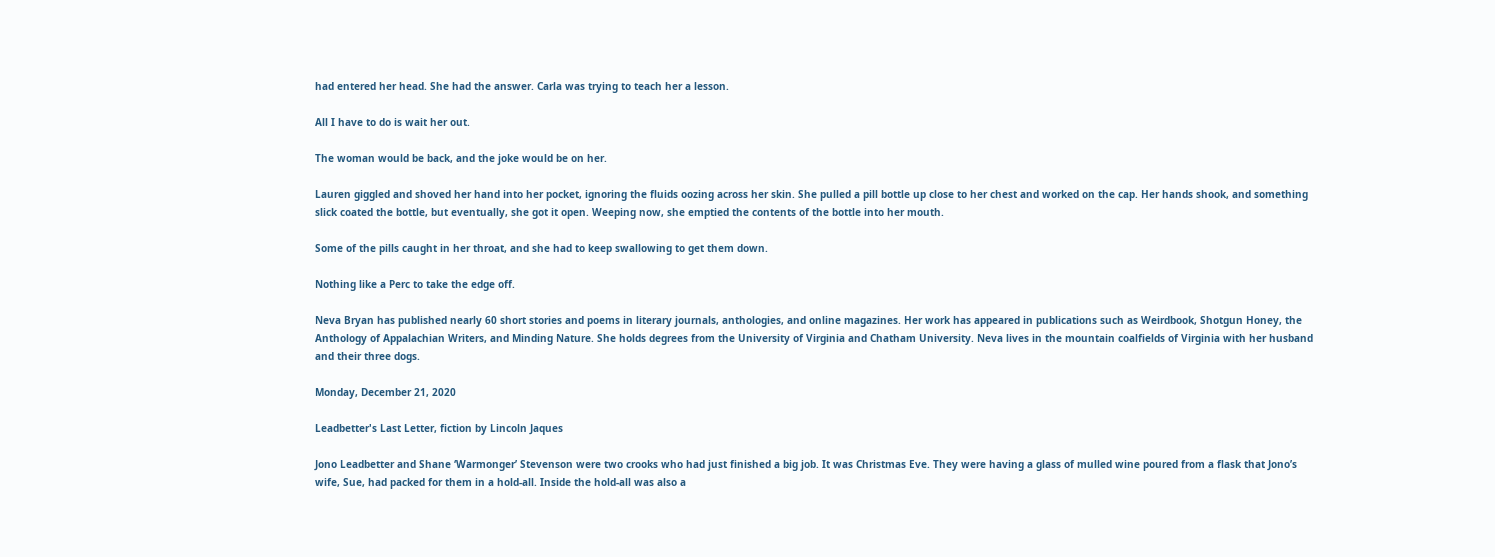had entered her head. She had the answer. Carla was trying to teach her a lesson.

All I have to do is wait her out.

The woman would be back, and the joke would be on her.

Lauren giggled and shoved her hand into her pocket, ignoring the fluids oozing across her skin. She pulled a pill bottle up close to her chest and worked on the cap. Her hands shook, and something slick coated the bottle, but eventually, she got it open. Weeping now, she emptied the contents of the bottle into her mouth.

Some of the pills caught in her throat, and she had to keep swallowing to get them down.

Nothing like a Perc to take the edge off.

Neva Bryan has published nearly 60 short stories and poems in literary journals, anthologies, and online magazines. Her work has appeared in publications such as Weirdbook, Shotgun Honey, the Anthology of Appalachian Writers, and Minding Nature. She holds degrees from the University of Virginia and Chatham University. Neva lives in the mountain coalfields of Virginia with her husband and their three dogs.

Monday, December 21, 2020

Leadbetter's Last Letter, fiction by Lincoln Jaques

Jono Leadbetter and Shane ‘Warmonger’ Stevenson were two crooks who had just finished a big job. It was Christmas Eve. They were having a glass of mulled wine poured from a flask that Jono’s wife, Sue, had packed for them in a hold-all. Inside the hold-all was also a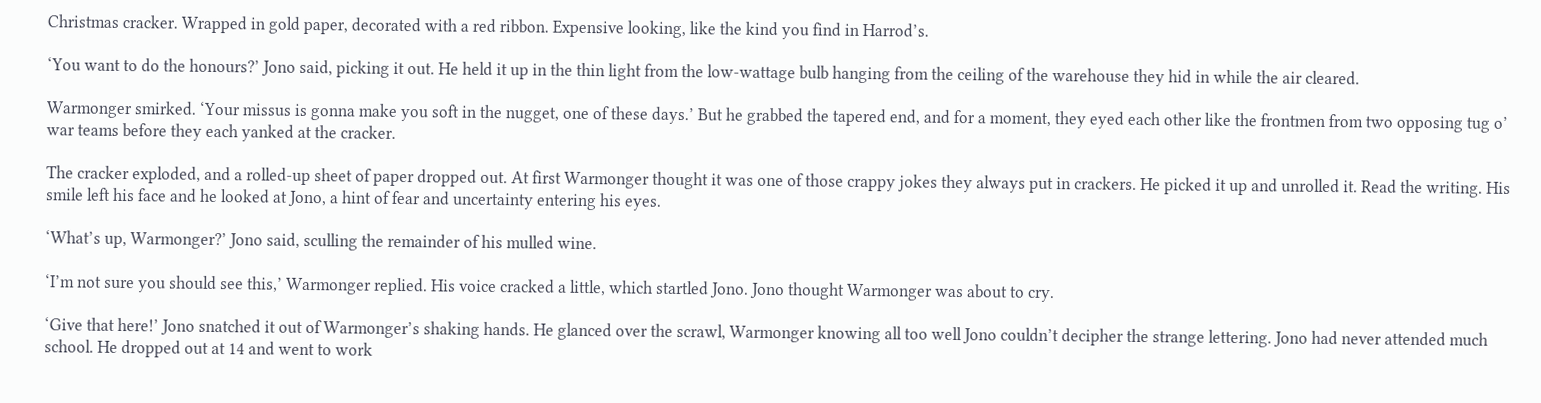Christmas cracker. Wrapped in gold paper, decorated with a red ribbon. Expensive looking, like the kind you find in Harrod’s.

‘You want to do the honours?’ Jono said, picking it out. He held it up in the thin light from the low-wattage bulb hanging from the ceiling of the warehouse they hid in while the air cleared.

Warmonger smirked. ‘Your missus is gonna make you soft in the nugget, one of these days.’ But he grabbed the tapered end, and for a moment, they eyed each other like the frontmen from two opposing tug o’ war teams before they each yanked at the cracker.

The cracker exploded, and a rolled-up sheet of paper dropped out. At first Warmonger thought it was one of those crappy jokes they always put in crackers. He picked it up and unrolled it. Read the writing. His smile left his face and he looked at Jono, a hint of fear and uncertainty entering his eyes.

‘What’s up, Warmonger?’ Jono said, sculling the remainder of his mulled wine.

‘I’m not sure you should see this,’ Warmonger replied. His voice cracked a little, which startled Jono. Jono thought Warmonger was about to cry.

‘Give that here!’ Jono snatched it out of Warmonger’s shaking hands. He glanced over the scrawl, Warmonger knowing all too well Jono couldn’t decipher the strange lettering. Jono had never attended much school. He dropped out at 14 and went to work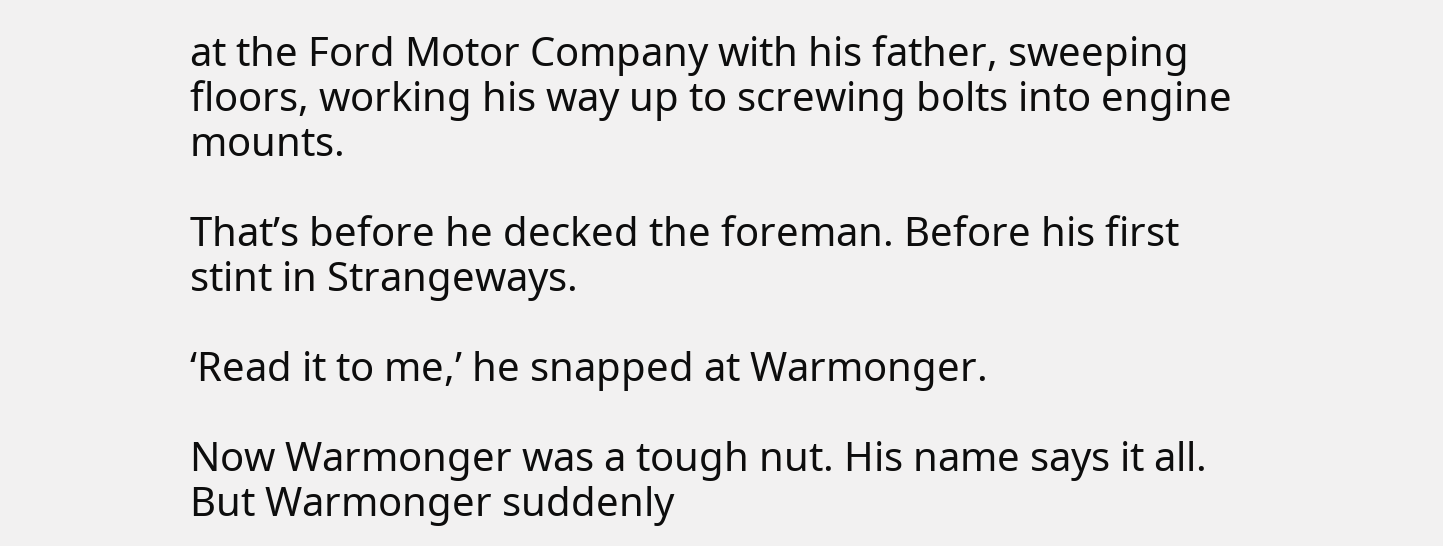at the Ford Motor Company with his father, sweeping floors, working his way up to screwing bolts into engine mounts.

That’s before he decked the foreman. Before his first stint in Strangeways.

‘Read it to me,’ he snapped at Warmonger.

Now Warmonger was a tough nut. His name says it all. But Warmonger suddenly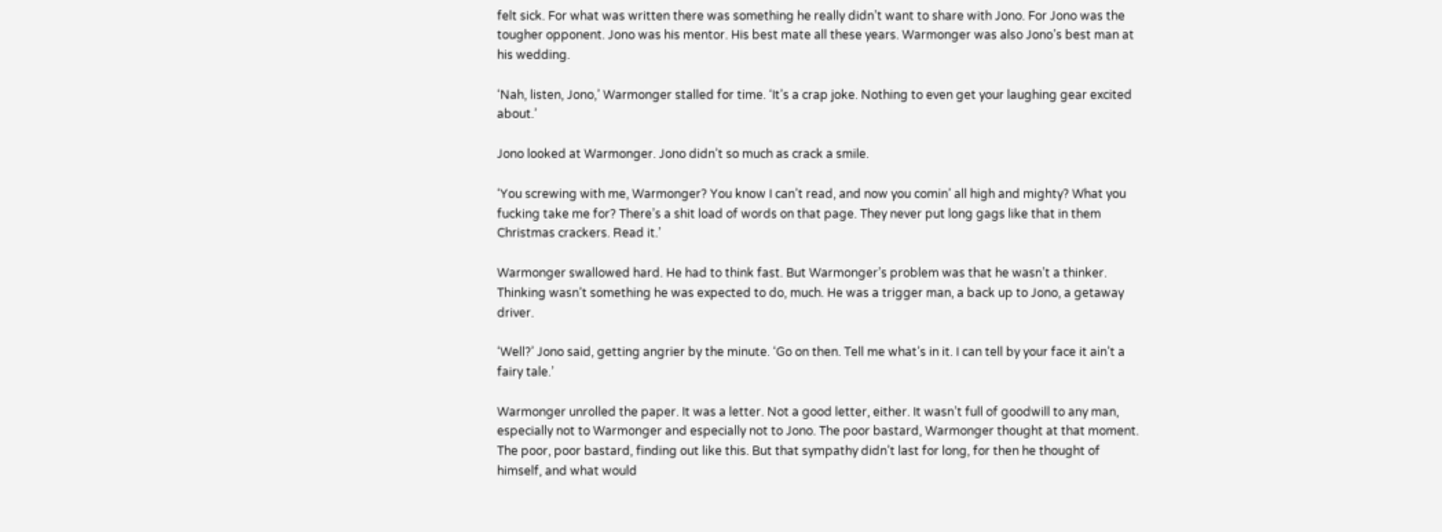felt sick. For what was written there was something he really didn’t want to share with Jono. For Jono was the tougher opponent. Jono was his mentor. His best mate all these years. Warmonger was also Jono’s best man at his wedding.

‘Nah, listen, Jono,’ Warmonger stalled for time. ‘It’s a crap joke. Nothing to even get your laughing gear excited about.’

Jono looked at Warmonger. Jono didn’t so much as crack a smile.

‘You screwing with me, Warmonger? You know I can’t read, and now you comin’ all high and mighty? What you fucking take me for? There’s a shit load of words on that page. They never put long gags like that in them Christmas crackers. Read it.’

Warmonger swallowed hard. He had to think fast. But Warmonger’s problem was that he wasn’t a thinker. Thinking wasn’t something he was expected to do, much. He was a trigger man, a back up to Jono, a getaway driver.

‘Well?’ Jono said, getting angrier by the minute. ‘Go on then. Tell me what’s in it. I can tell by your face it ain’t a fairy tale.’

Warmonger unrolled the paper. It was a letter. Not a good letter, either. It wasn’t full of goodwill to any man, especially not to Warmonger and especially not to Jono. The poor bastard, Warmonger thought at that moment. The poor, poor bastard, finding out like this. But that sympathy didn’t last for long, for then he thought of himself, and what would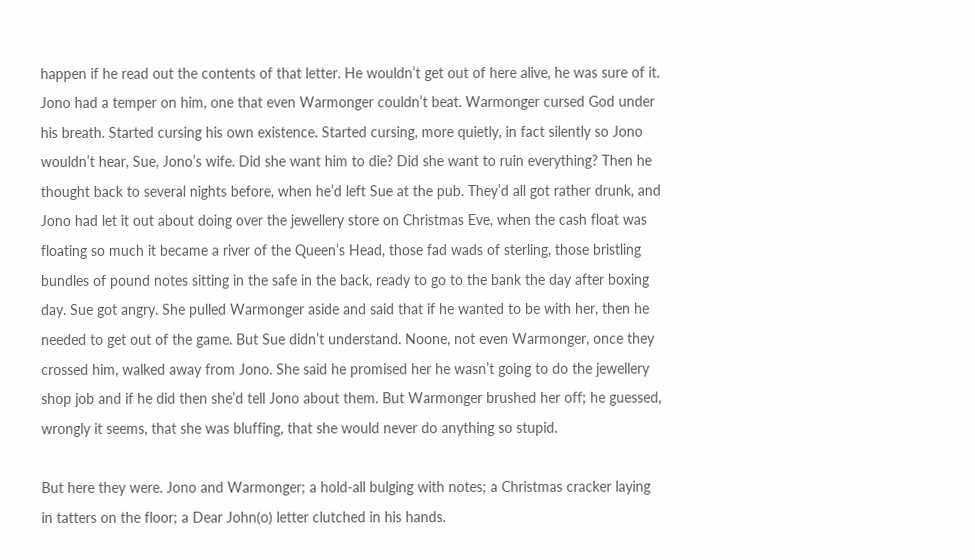happen if he read out the contents of that letter. He wouldn’t get out of here alive, he was sure of it. Jono had a temper on him, one that even Warmonger couldn’t beat. Warmonger cursed God under his breath. Started cursing his own existence. Started cursing, more quietly, in fact silently so Jono wouldn’t hear, Sue, Jono’s wife. Did she want him to die? Did she want to ruin everything? Then he thought back to several nights before, when he’d left Sue at the pub. They’d all got rather drunk, and Jono had let it out about doing over the jewellery store on Christmas Eve, when the cash float was floating so much it became a river of the Queen’s Head, those fad wads of sterling, those bristling bundles of pound notes sitting in the safe in the back, ready to go to the bank the day after boxing day. Sue got angry. She pulled Warmonger aside and said that if he wanted to be with her, then he needed to get out of the game. But Sue didn’t understand. Noone, not even Warmonger, once they crossed him, walked away from Jono. She said he promised her he wasn’t going to do the jewellery shop job and if he did then she’d tell Jono about them. But Warmonger brushed her off; he guessed, wrongly it seems, that she was bluffing, that she would never do anything so stupid.

But here they were. Jono and Warmonger; a hold-all bulging with notes; a Christmas cracker laying in tatters on the floor; a Dear John(o) letter clutched in his hands.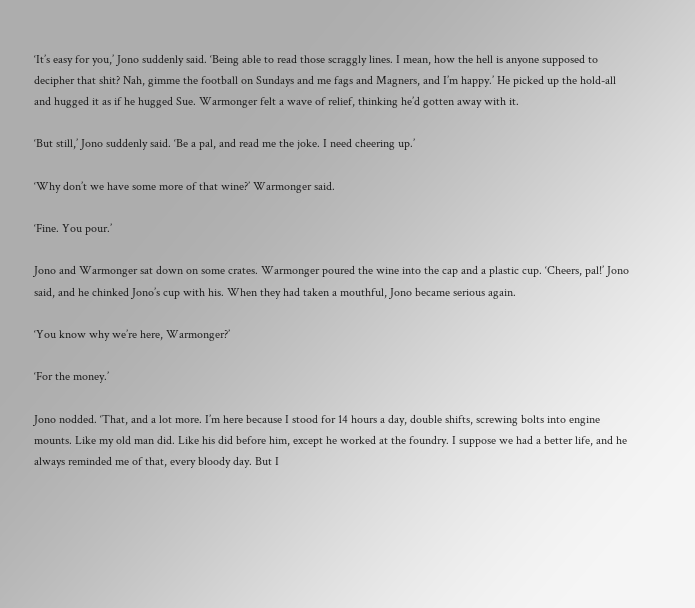‘It’s easy for you,’ Jono suddenly said. ‘Being able to read those scraggly lines. I mean, how the hell is anyone supposed to decipher that shit? Nah, gimme the football on Sundays and me fags and Magners, and I’m happy.’ He picked up the hold-all and hugged it as if he hugged Sue. Warmonger felt a wave of relief, thinking he’d gotten away with it.

‘But still,’ Jono suddenly said. ‘Be a pal, and read me the joke. I need cheering up.’

‘Why don’t we have some more of that wine?’ Warmonger said.

‘Fine. You pour.’

Jono and Warmonger sat down on some crates. Warmonger poured the wine into the cap and a plastic cup. ‘Cheers, pal!’ Jono said, and he chinked Jono’s cup with his. When they had taken a mouthful, Jono became serious again.

‘You know why we’re here, Warmonger?’

‘For the money.’

Jono nodded. ‘That, and a lot more. I’m here because I stood for 14 hours a day, double shifts, screwing bolts into engine mounts. Like my old man did. Like his did before him, except he worked at the foundry. I suppose we had a better life, and he always reminded me of that, every bloody day. But I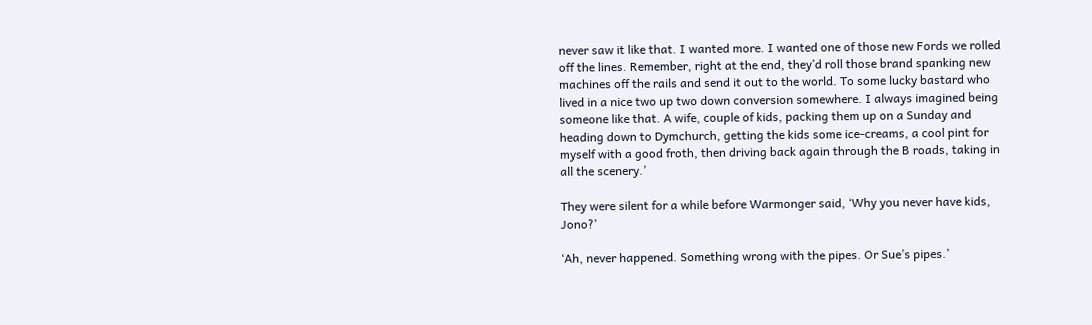never saw it like that. I wanted more. I wanted one of those new Fords we rolled off the lines. Remember, right at the end, they’d roll those brand spanking new machines off the rails and send it out to the world. To some lucky bastard who lived in a nice two up two down conversion somewhere. I always imagined being someone like that. A wife, couple of kids, packing them up on a Sunday and heading down to Dymchurch, getting the kids some ice-creams, a cool pint for myself with a good froth, then driving back again through the B roads, taking in all the scenery.’

They were silent for a while before Warmonger said, ‘Why you never have kids, Jono?’

‘Ah, never happened. Something wrong with the pipes. Or Sue’s pipes.’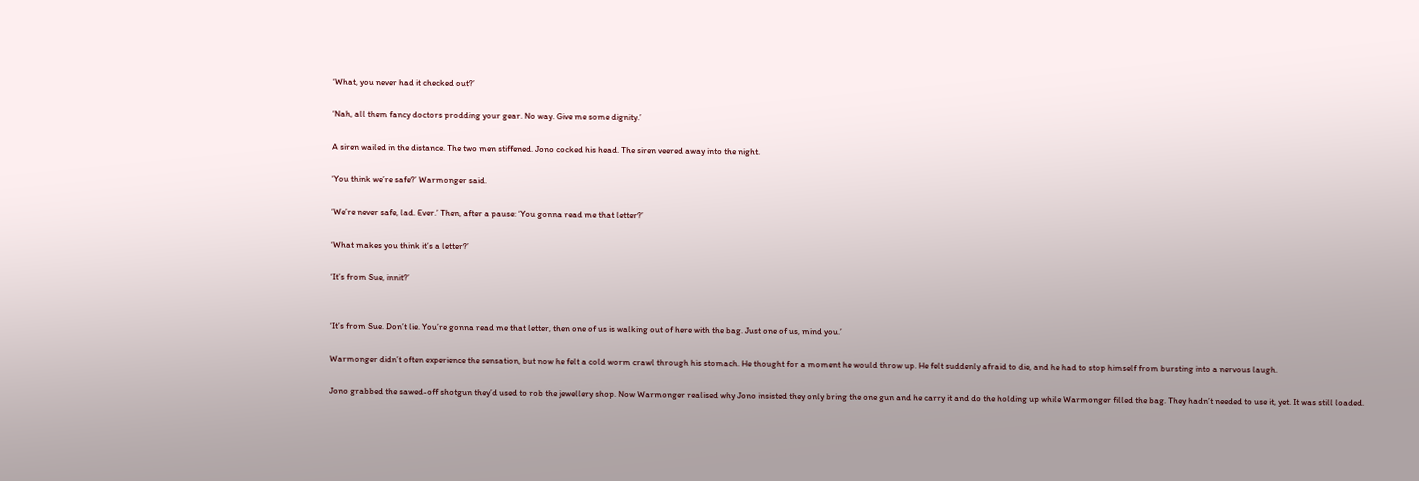‘What, you never had it checked out?’

‘Nah, all them fancy doctors prodding your gear. No way. Give me some dignity.’

A siren wailed in the distance. The two men stiffened. Jono cocked his head. The siren veered away into the night.

‘You think we’re safe?’ Warmonger said.

‘We’re never safe, lad. Ever.’ Then, after a pause: ‘You gonna read me that letter?’

‘What makes you think it’s a letter?’

‘It’s from Sue, innit?’


‘It’s from Sue. Don’t lie. You’re gonna read me that letter, then one of us is walking out of here with the bag. Just one of us, mind you.’

Warmonger didn’t often experience the sensation, but now he felt a cold worm crawl through his stomach. He thought for a moment he would throw up. He felt suddenly afraid to die, and he had to stop himself from bursting into a nervous laugh.

Jono grabbed the sawed-off shotgun they’d used to rob the jewellery shop. Now Warmonger realised why Jono insisted they only bring the one gun and he carry it and do the holding up while Warmonger filled the bag. They hadn’t needed to use it, yet. It was still loaded.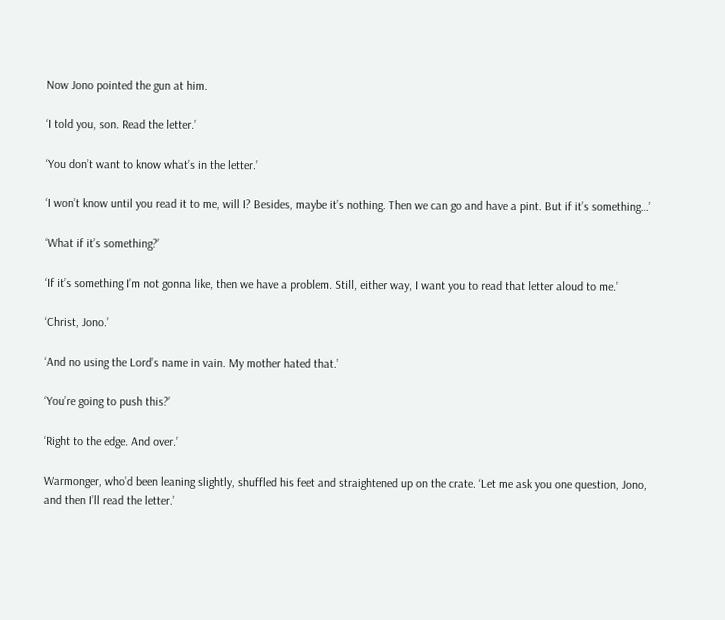Now Jono pointed the gun at him.

‘I told you, son. Read the letter.’

‘You don’t want to know what’s in the letter.’

‘I won’t know until you read it to me, will I? Besides, maybe it’s nothing. Then we can go and have a pint. But if it’s something…’

‘What if it’s something?’

‘If it’s something I’m not gonna like, then we have a problem. Still, either way, I want you to read that letter aloud to me.’

‘Christ, Jono.’

‘And no using the Lord’s name in vain. My mother hated that.’

‘You’re going to push this?’

‘Right to the edge. And over.’

Warmonger, who’d been leaning slightly, shuffled his feet and straightened up on the crate. ‘Let me ask you one question, Jono, and then I’ll read the letter.’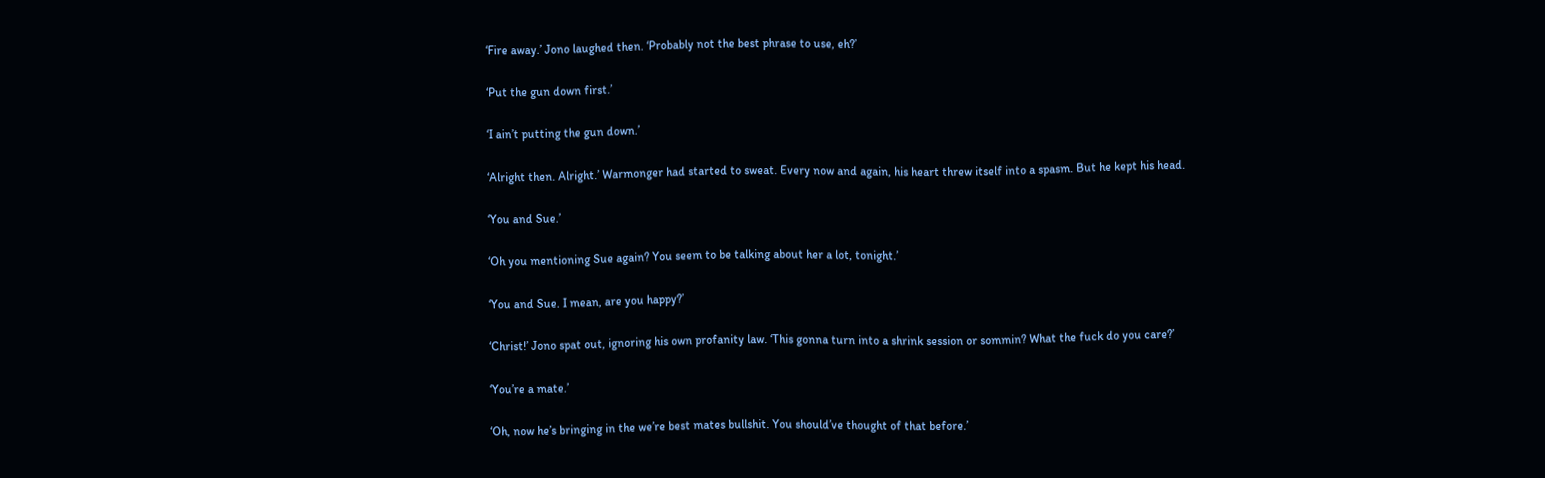‘Fire away.’ Jono laughed then. ‘Probably not the best phrase to use, eh?’

‘Put the gun down first.’

‘I ain’t putting the gun down.’

‘Alright then. Alright.’ Warmonger had started to sweat. Every now and again, his heart threw itself into a spasm. But he kept his head.

‘You and Sue.’

‘Oh you mentioning Sue again? You seem to be talking about her a lot, tonight.’

‘You and Sue. I mean, are you happy?’

‘Christ!’ Jono spat out, ignoring his own profanity law. ‘This gonna turn into a shrink session or sommin? What the fuck do you care?’

‘You’re a mate.’

‘Oh, now he’s bringing in the we’re best mates bullshit. You should’ve thought of that before.’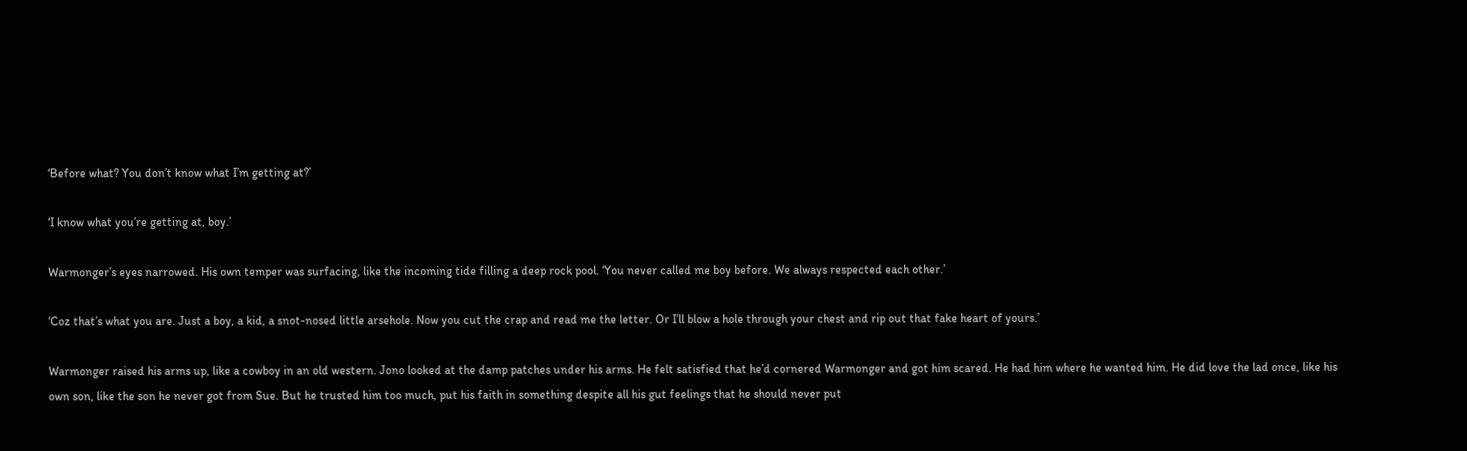‘Before what? You don’t know what I’m getting at?’

‘I know what you’re getting at, boy.’

Warmonger’s eyes narrowed. His own temper was surfacing, like the incoming tide filling a deep rock pool. ‘You never called me boy before. We always respected each other.’

‘Coz that’s what you are. Just a boy, a kid, a snot-nosed little arsehole. Now you cut the crap and read me the letter. Or I’ll blow a hole through your chest and rip out that fake heart of yours.’

Warmonger raised his arms up, like a cowboy in an old western. Jono looked at the damp patches under his arms. He felt satisfied that he’d cornered Warmonger and got him scared. He had him where he wanted him. He did love the lad once, like his own son, like the son he never got from Sue. But he trusted him too much, put his faith in something despite all his gut feelings that he should never put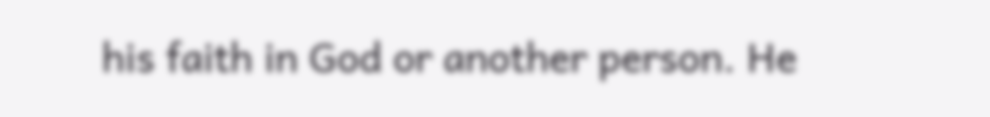his faith in God or another person. He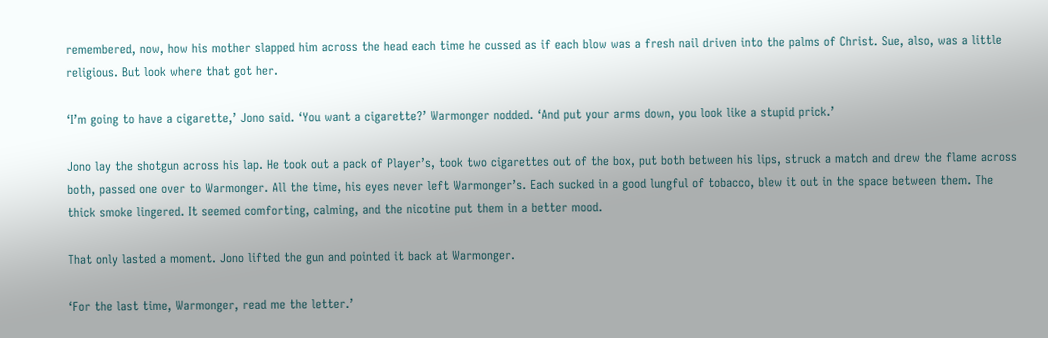remembered, now, how his mother slapped him across the head each time he cussed as if each blow was a fresh nail driven into the palms of Christ. Sue, also, was a little religious. But look where that got her.

‘I’m going to have a cigarette,’ Jono said. ‘You want a cigarette?’ Warmonger nodded. ‘And put your arms down, you look like a stupid prick.’

Jono lay the shotgun across his lap. He took out a pack of Player’s, took two cigarettes out of the box, put both between his lips, struck a match and drew the flame across both, passed one over to Warmonger. All the time, his eyes never left Warmonger’s. Each sucked in a good lungful of tobacco, blew it out in the space between them. The thick smoke lingered. It seemed comforting, calming, and the nicotine put them in a better mood.

That only lasted a moment. Jono lifted the gun and pointed it back at Warmonger.

‘For the last time, Warmonger, read me the letter.’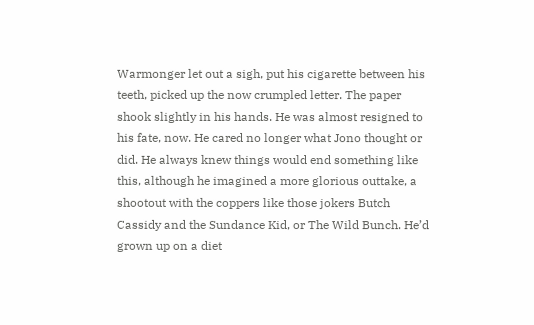Warmonger let out a sigh, put his cigarette between his teeth, picked up the now crumpled letter. The paper shook slightly in his hands. He was almost resigned to his fate, now. He cared no longer what Jono thought or did. He always knew things would end something like this, although he imagined a more glorious outtake, a shootout with the coppers like those jokers Butch Cassidy and the Sundance Kid, or The Wild Bunch. He’d grown up on a diet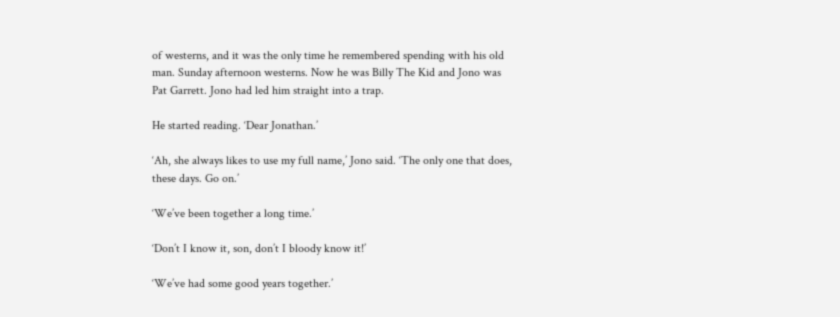of westerns, and it was the only time he remembered spending with his old man. Sunday afternoon westerns. Now he was Billy The Kid and Jono was Pat Garrett. Jono had led him straight into a trap.

He started reading. ‘Dear Jonathan.’

‘Ah, she always likes to use my full name,’ Jono said. ‘The only one that does, these days. Go on.’

‘We’ve been together a long time.’

‘Don’t I know it, son, don’t I bloody know it!’

‘We’ve had some good years together.’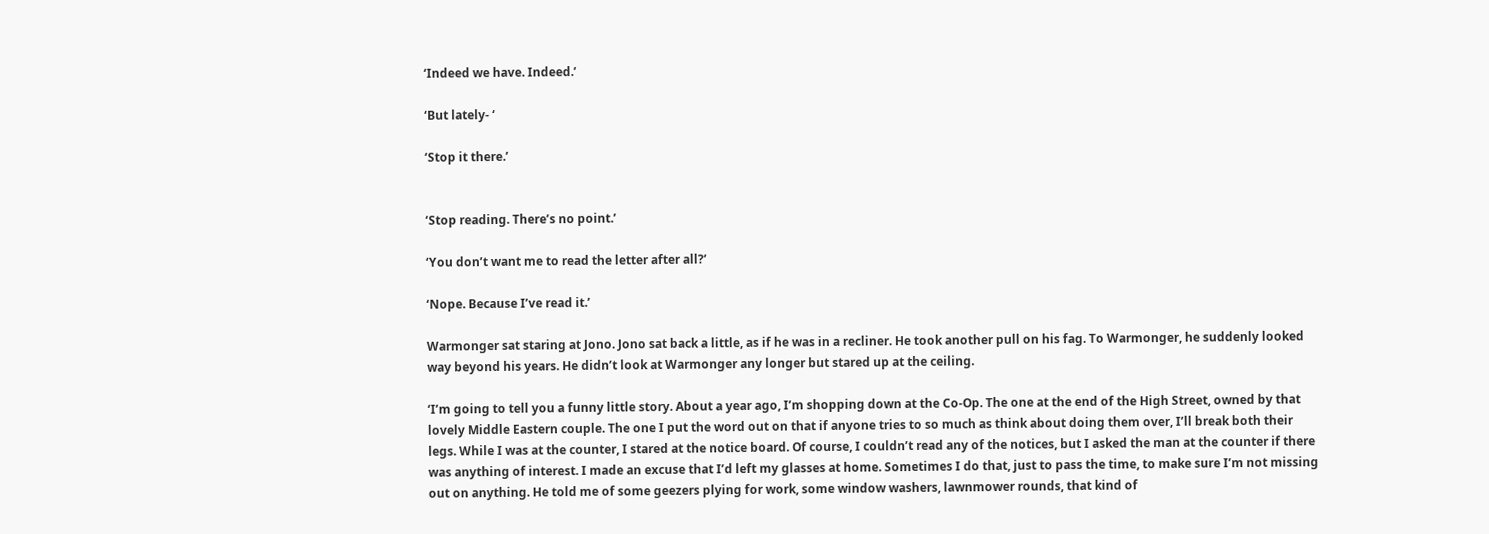‘Indeed we have. Indeed.’

‘But lately‑ ‘

‘Stop it there.’


‘Stop reading. There’s no point.’

‘You don’t want me to read the letter after all?’

‘Nope. Because I’ve read it.’

Warmonger sat staring at Jono. Jono sat back a little, as if he was in a recliner. He took another pull on his fag. To Warmonger, he suddenly looked way beyond his years. He didn’t look at Warmonger any longer but stared up at the ceiling.

‘I’m going to tell you a funny little story. About a year ago, I’m shopping down at the Co-Op. The one at the end of the High Street, owned by that lovely Middle Eastern couple. The one I put the word out on that if anyone tries to so much as think about doing them over, I’ll break both their legs. While I was at the counter, I stared at the notice board. Of course, I couldn’t read any of the notices, but I asked the man at the counter if there was anything of interest. I made an excuse that I’d left my glasses at home. Sometimes I do that, just to pass the time, to make sure I’m not missing out on anything. He told me of some geezers plying for work, some window washers, lawnmower rounds, that kind of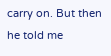carry on. But then he told me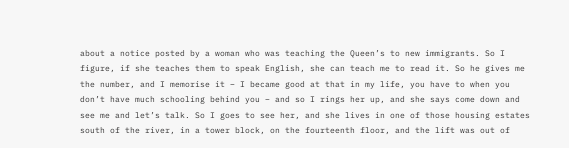about a notice posted by a woman who was teaching the Queen’s to new immigrants. So I figure, if she teaches them to speak English, she can teach me to read it. So he gives me the number, and I memorise it – I became good at that in my life, you have to when you don’t have much schooling behind you – and so I rings her up, and she says come down and see me and let’s talk. So I goes to see her, and she lives in one of those housing estates south of the river, in a tower block, on the fourteenth floor, and the lift was out of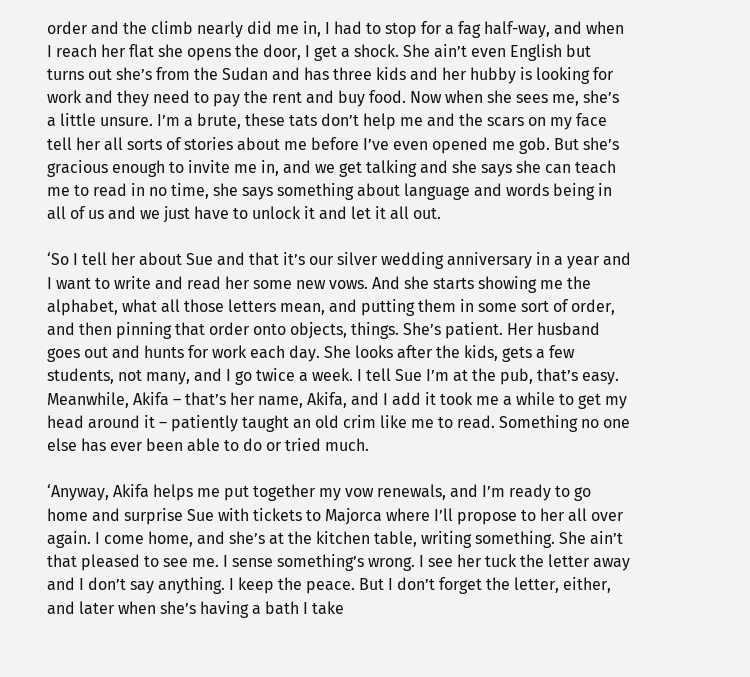order and the climb nearly did me in, I had to stop for a fag half-way, and when I reach her flat she opens the door, I get a shock. She ain’t even English but turns out she’s from the Sudan and has three kids and her hubby is looking for work and they need to pay the rent and buy food. Now when she sees me, she’s a little unsure. I’m a brute, these tats don’t help me and the scars on my face tell her all sorts of stories about me before I’ve even opened me gob. But she’s gracious enough to invite me in, and we get talking and she says she can teach me to read in no time, she says something about language and words being in all of us and we just have to unlock it and let it all out.

‘So I tell her about Sue and that it’s our silver wedding anniversary in a year and I want to write and read her some new vows. And she starts showing me the alphabet, what all those letters mean, and putting them in some sort of order, and then pinning that order onto objects, things. She’s patient. Her husband goes out and hunts for work each day. She looks after the kids, gets a few students, not many, and I go twice a week. I tell Sue I’m at the pub, that’s easy. Meanwhile, Akifa – that’s her name, Akifa, and I add it took me a while to get my head around it – patiently taught an old crim like me to read. Something no one else has ever been able to do or tried much.

‘Anyway, Akifa helps me put together my vow renewals, and I’m ready to go home and surprise Sue with tickets to Majorca where I’ll propose to her all over again. I come home, and she’s at the kitchen table, writing something. She ain’t that pleased to see me. I sense something’s wrong. I see her tuck the letter away and I don’t say anything. I keep the peace. But I don’t forget the letter, either, and later when she’s having a bath I take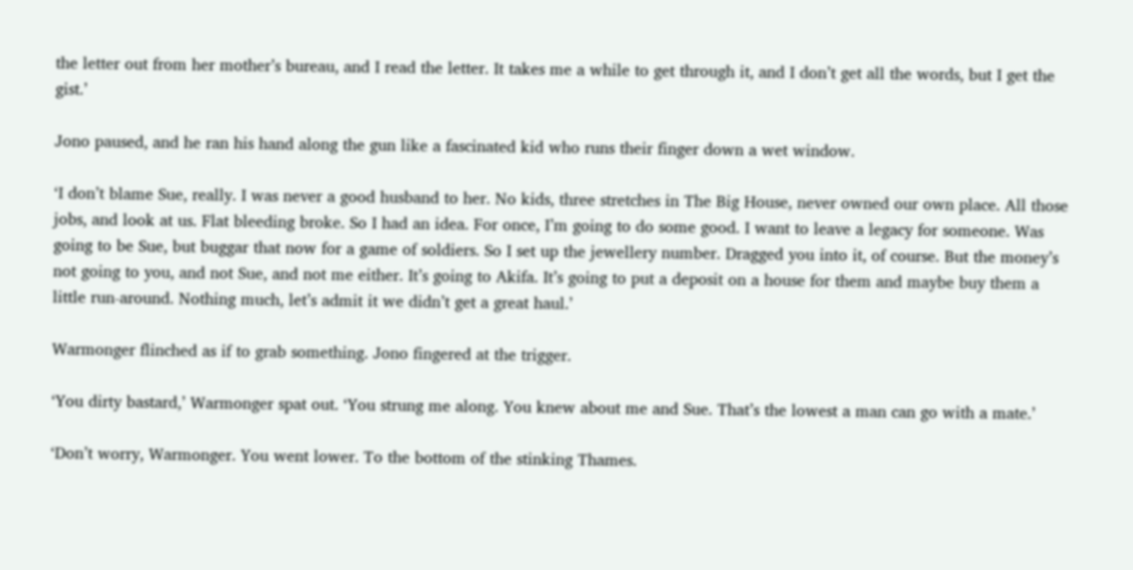the letter out from her mother’s bureau, and I read the letter. It takes me a while to get through it, and I don’t get all the words, but I get the gist.’

Jono paused, and he ran his hand along the gun like a fascinated kid who runs their finger down a wet window.

‘I don’t blame Sue, really. I was never a good husband to her. No kids, three stretches in The Big House, never owned our own place. All those jobs, and look at us. Flat bleeding broke. So I had an idea. For once, I’m going to do some good. I want to leave a legacy for someone. Was going to be Sue, but buggar that now for a game of soldiers. So I set up the jewellery number. Dragged you into it, of course. But the money’s not going to you, and not Sue, and not me either. It’s going to Akifa. It’s going to put a deposit on a house for them and maybe buy them a little run-around. Nothing much, let’s admit it we didn’t get a great haul.’

Warmonger flinched as if to grab something. Jono fingered at the trigger.

‘You dirty bastard,’ Warmonger spat out. ‘You strung me along. You knew about me and Sue. That’s the lowest a man can go with a mate.’

‘Don’t worry, Warmonger. You went lower. To the bottom of the stinking Thames.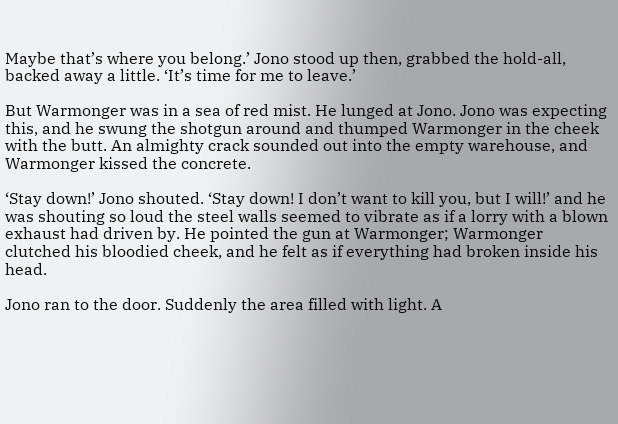Maybe that’s where you belong.’ Jono stood up then, grabbed the hold-all, backed away a little. ‘It’s time for me to leave.’

But Warmonger was in a sea of red mist. He lunged at Jono. Jono was expecting this, and he swung the shotgun around and thumped Warmonger in the cheek with the butt. An almighty crack sounded out into the empty warehouse, and Warmonger kissed the concrete.

‘Stay down!’ Jono shouted. ‘Stay down! I don’t want to kill you, but I will!’ and he was shouting so loud the steel walls seemed to vibrate as if a lorry with a blown exhaust had driven by. He pointed the gun at Warmonger; Warmonger clutched his bloodied cheek, and he felt as if everything had broken inside his head.

Jono ran to the door. Suddenly the area filled with light. A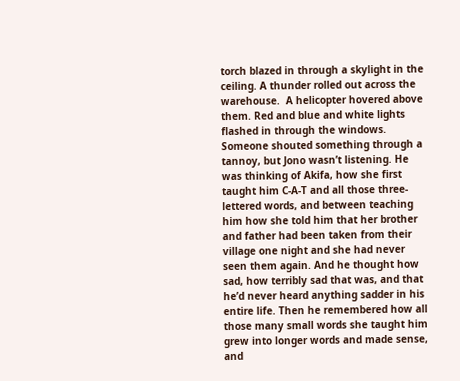torch blazed in through a skylight in the ceiling. A thunder rolled out across the warehouse.  A helicopter hovered above them. Red and blue and white lights flashed in through the windows. Someone shouted something through a tannoy, but Jono wasn’t listening. He was thinking of Akifa, how she first taught him C-A-T and all those three-lettered words, and between teaching him how she told him that her brother and father had been taken from their village one night and she had never seen them again. And he thought how sad, how terribly sad that was, and that he’d never heard anything sadder in his entire life. Then he remembered how all those many small words she taught him grew into longer words and made sense, and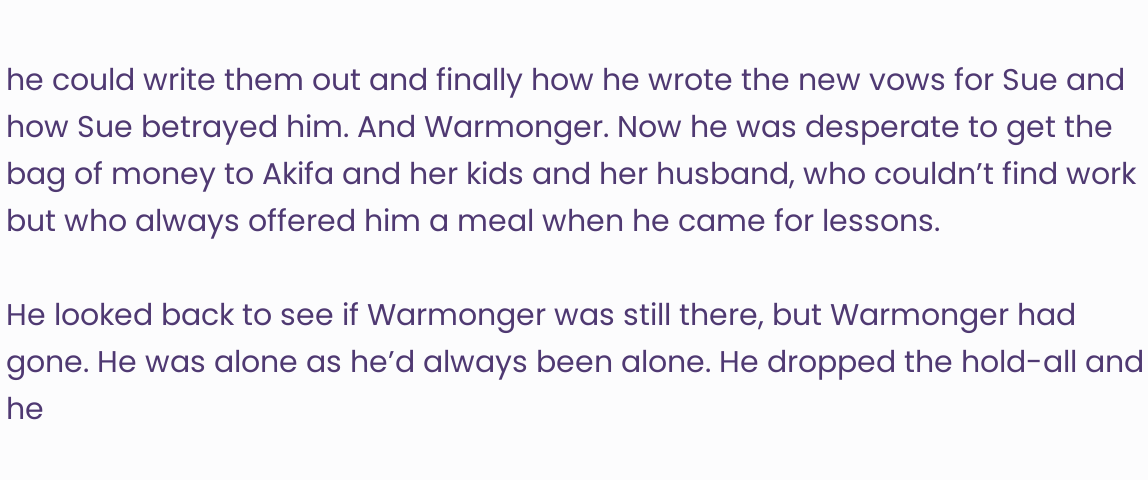he could write them out and finally how he wrote the new vows for Sue and how Sue betrayed him. And Warmonger. Now he was desperate to get the bag of money to Akifa and her kids and her husband, who couldn’t find work but who always offered him a meal when he came for lessons.

He looked back to see if Warmonger was still there, but Warmonger had gone. He was alone as he’d always been alone. He dropped the hold-all and he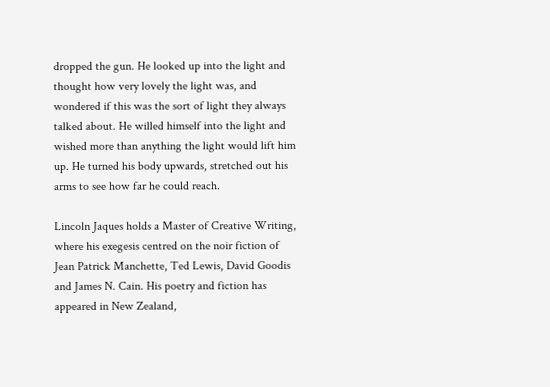dropped the gun. He looked up into the light and thought how very lovely the light was, and wondered if this was the sort of light they always talked about. He willed himself into the light and wished more than anything the light would lift him up. He turned his body upwards, stretched out his arms to see how far he could reach.

Lincoln Jaques holds a Master of Creative Writing, where his exegesis centred on the noir fiction of Jean Patrick Manchette, Ted Lewis, David Goodis and James N. Cain. His poetry and fiction has appeared in New Zealand,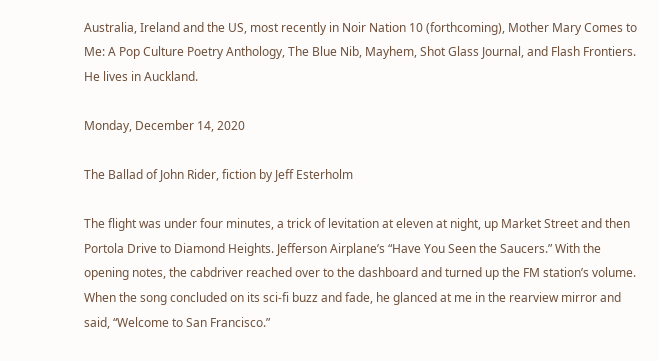Australia, Ireland and the US, most recently in Noir Nation 10 (forthcoming), Mother Mary Comes to Me: A Pop Culture Poetry Anthology, The Blue Nib, Mayhem, Shot Glass Journal, and Flash Frontiers. He lives in Auckland.

Monday, December 14, 2020

The Ballad of John Rider, fiction by Jeff Esterholm

The flight was under four minutes, a trick of levitation at eleven at night, up Market Street and then Portola Drive to Diamond Heights. Jefferson Airplane’s “Have You Seen the Saucers.” With the opening notes, the cabdriver reached over to the dashboard and turned up the FM station’s volume. When the song concluded on its sci-fi buzz and fade, he glanced at me in the rearview mirror and said, “Welcome to San Francisco.”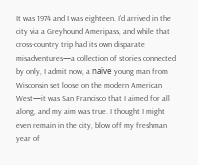It was 1974 and I was eighteen. I’d arrived in the city via a Greyhound Ameripass, and while that cross-country trip had its own disparate misadventures—a collection of stories connected by only, I admit now, a naïve young man from Wisconsin set loose on the modern American West—it was San Francisco that I aimed for all along, and my aim was true. I thought I might even remain in the city, blow off my freshman year of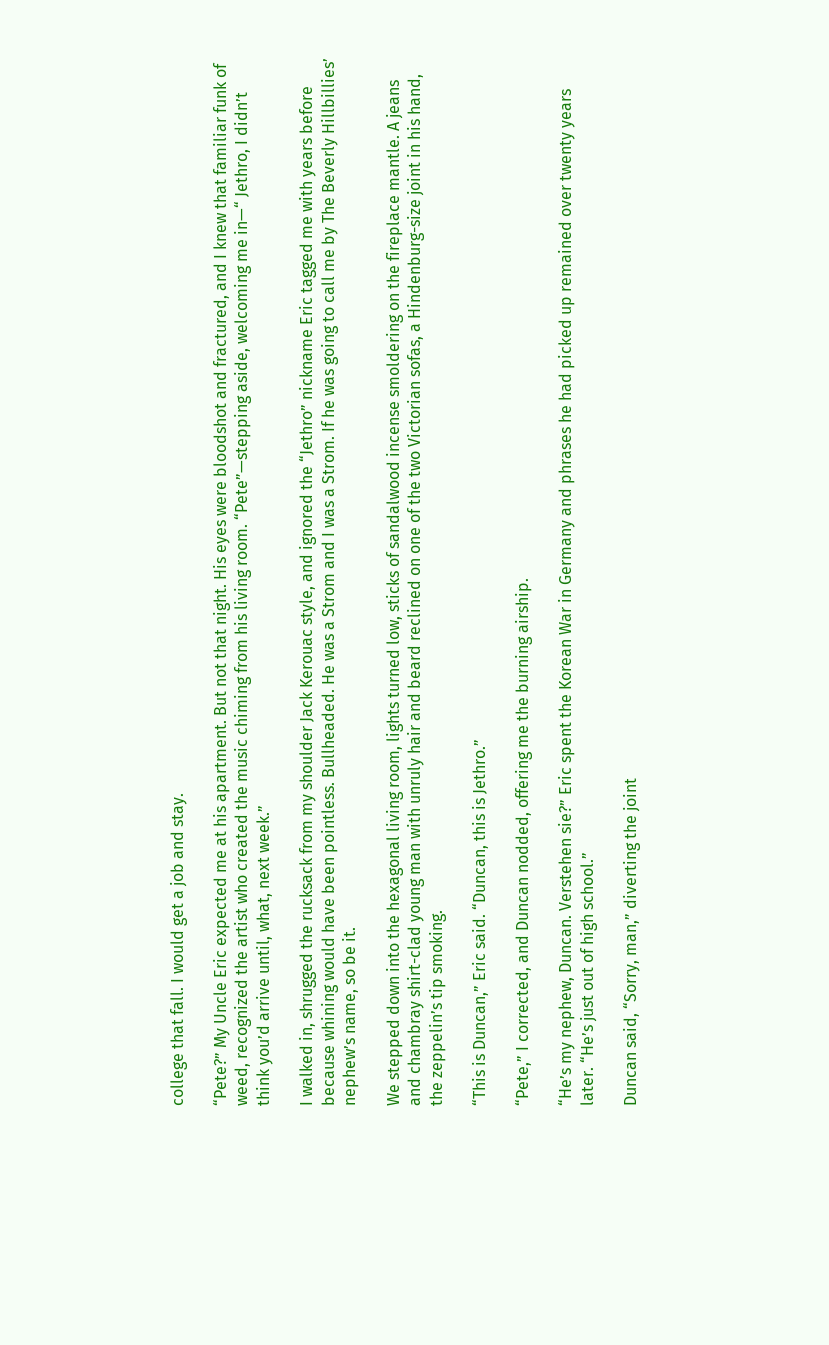college that fall. I would get a job and stay.

“Pete?” My Uncle Eric expected me at his apartment. But not that night. His eyes were bloodshot and fractured, and I knew that familiar funk of weed, recognized the artist who created the music chiming from his living room. “Pete”—stepping aside, welcoming me in—“ Jethro, I didn’t think you’d arrive until, what, next week.”

I walked in, shrugged the rucksack from my shoulder Jack Kerouac style, and ignored the “Jethro” nickname Eric tagged me with years before because whining would have been pointless. Bullheaded. He was a Strom and I was a Strom. If he was going to call me by The Beverly Hillbillies’ nephew’s name, so be it.

We stepped down into the hexagonal living room, lights turned low, sticks of sandalwood incense smoldering on the fireplace mantle. A jeans and chambray shirt-clad young man with unruly hair and beard reclined on one of the two Victorian sofas, a Hindenburg-size joint in his hand, the zeppelin’s tip smoking.

“This is Duncan,” Eric said. “Duncan, this is Jethro.”

“Pete,” I corrected, and Duncan nodded, offering me the burning airship.

“He’s my nephew, Duncan. Verstehen sie?” Eric spent the Korean War in Germany and phrases he had picked up remained over twenty years later. “He’s just out of high school.”

Duncan said, “Sorry, man,” diverting the joint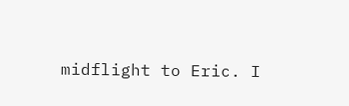midflight to Eric. I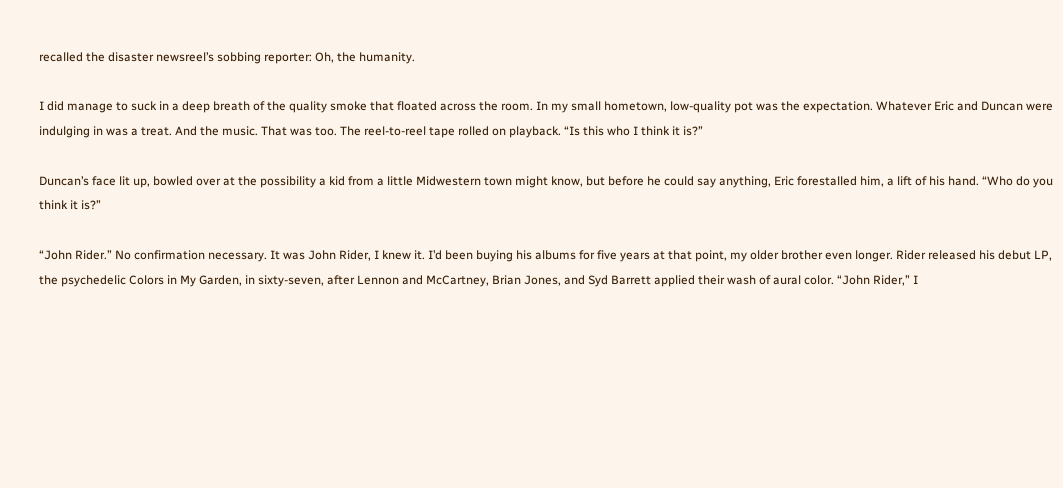recalled the disaster newsreel’s sobbing reporter: Oh, the humanity.

I did manage to suck in a deep breath of the quality smoke that floated across the room. In my small hometown, low-quality pot was the expectation. Whatever Eric and Duncan were indulging in was a treat. And the music. That was too. The reel-to-reel tape rolled on playback. “Is this who I think it is?”

Duncan’s face lit up, bowled over at the possibility a kid from a little Midwestern town might know, but before he could say anything, Eric forestalled him, a lift of his hand. “Who do you think it is?”

“John Rider.” No confirmation necessary. It was John Rider, I knew it. I’d been buying his albums for five years at that point, my older brother even longer. Rider released his debut LP, the psychedelic Colors in My Garden, in sixty-seven, after Lennon and McCartney, Brian Jones, and Syd Barrett applied their wash of aural color. “John Rider,” I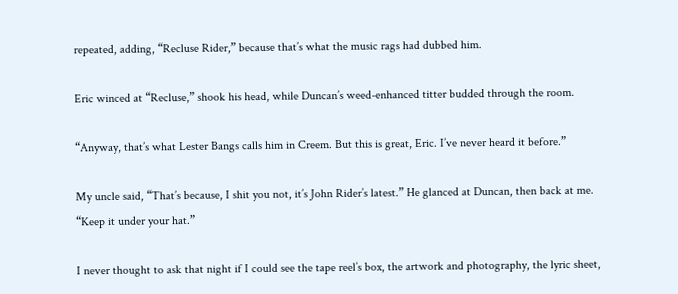repeated, adding, “Recluse Rider,” because that’s what the music rags had dubbed him.

Eric winced at “Recluse,” shook his head, while Duncan’s weed-enhanced titter budded through the room.

“Anyway, that’s what Lester Bangs calls him in Creem. But this is great, Eric. I’ve never heard it before.”

My uncle said, “That’s because, I shit you not, it’s John Rider’s latest.” He glanced at Duncan, then back at me. “Keep it under your hat.”

I never thought to ask that night if I could see the tape reel’s box, the artwork and photography, the lyric sheet,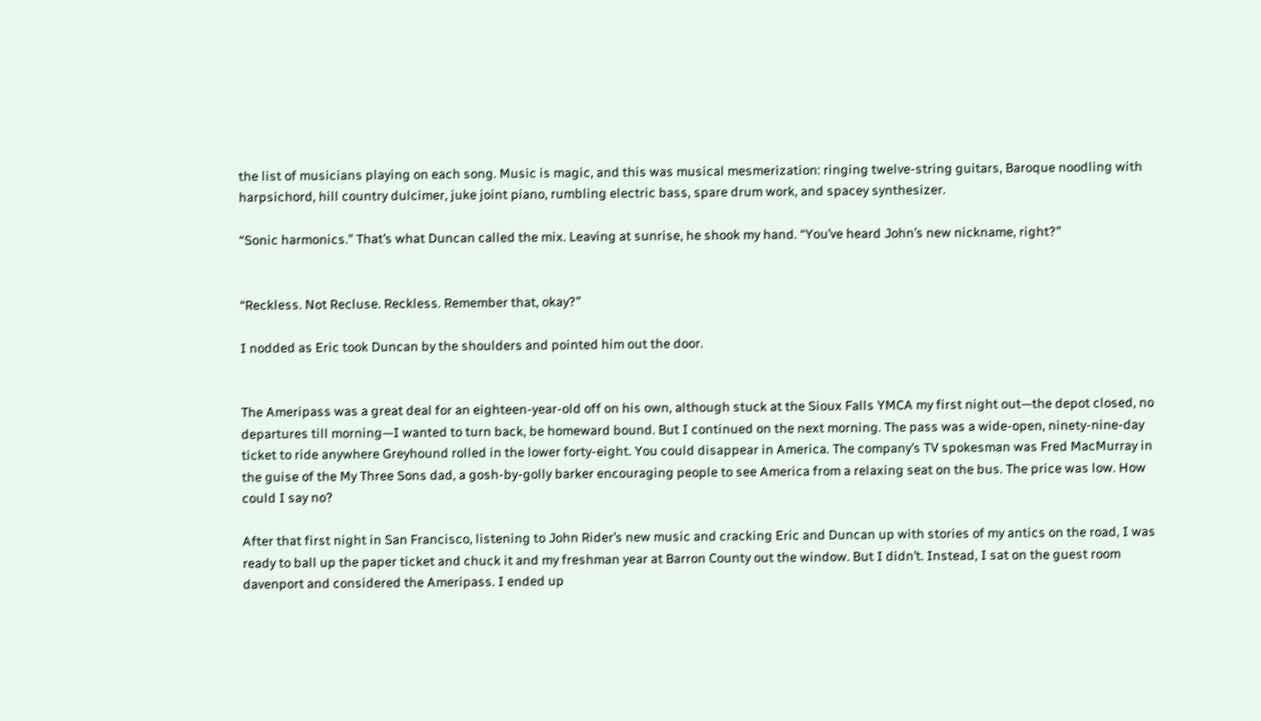the list of musicians playing on each song. Music is magic, and this was musical mesmerization: ringing twelve-string guitars, Baroque noodling with harpsichord, hill country dulcimer, juke joint piano, rumbling electric bass, spare drum work, and spacey synthesizer.

“Sonic harmonics.” That’s what Duncan called the mix. Leaving at sunrise, he shook my hand. “You’ve heard John’s new nickname, right?”


“Reckless. Not Recluse. Reckless. Remember that, okay?”

I nodded as Eric took Duncan by the shoulders and pointed him out the door.


The Ameripass was a great deal for an eighteen-year-old off on his own, although stuck at the Sioux Falls YMCA my first night out—the depot closed, no departures till morning—I wanted to turn back, be homeward bound. But I continued on the next morning. The pass was a wide-open, ninety-nine-day ticket to ride anywhere Greyhound rolled in the lower forty-eight. You could disappear in America. The company’s TV spokesman was Fred MacMurray in the guise of the My Three Sons dad, a gosh-by-golly barker encouraging people to see America from a relaxing seat on the bus. The price was low. How could I say no?

After that first night in San Francisco, listening to John Rider’s new music and cracking Eric and Duncan up with stories of my antics on the road, I was ready to ball up the paper ticket and chuck it and my freshman year at Barron County out the window. But I didn’t. Instead, I sat on the guest room davenport and considered the Ameripass. I ended up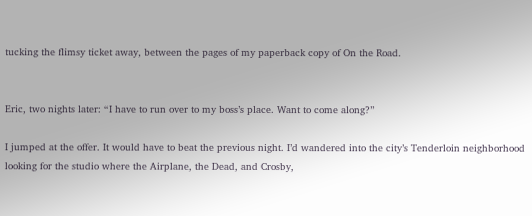tucking the flimsy ticket away, between the pages of my paperback copy of On the Road.


Eric, two nights later: “I have to run over to my boss’s place. Want to come along?”

I jumped at the offer. It would have to beat the previous night. I’d wandered into the city’s Tenderloin neighborhood looking for the studio where the Airplane, the Dead, and Crosby,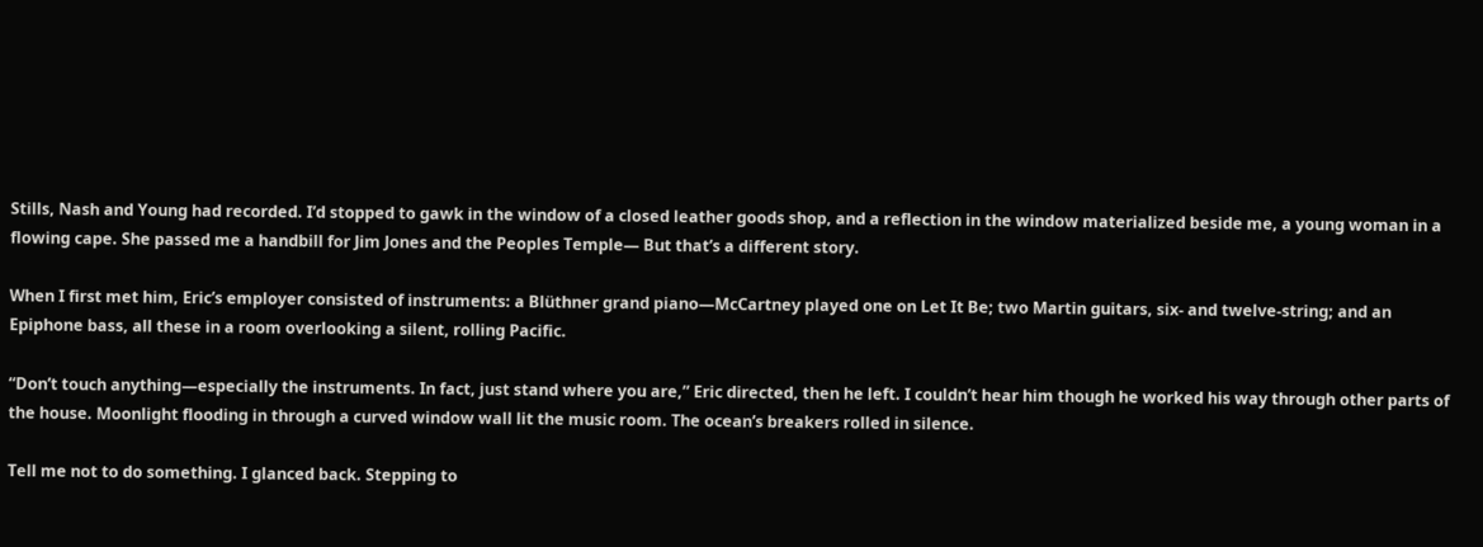Stills, Nash and Young had recorded. I’d stopped to gawk in the window of a closed leather goods shop, and a reflection in the window materialized beside me, a young woman in a flowing cape. She passed me a handbill for Jim Jones and the Peoples Temple— But that’s a different story.

When I first met him, Eric’s employer consisted of instruments: a Blüthner grand piano—McCartney played one on Let It Be; two Martin guitars, six- and twelve-string; and an Epiphone bass, all these in a room overlooking a silent, rolling Pacific.

“Don’t touch anything—especially the instruments. In fact, just stand where you are,” Eric directed, then he left. I couldn’t hear him though he worked his way through other parts of the house. Moonlight flooding in through a curved window wall lit the music room. The ocean’s breakers rolled in silence.

Tell me not to do something. I glanced back. Stepping to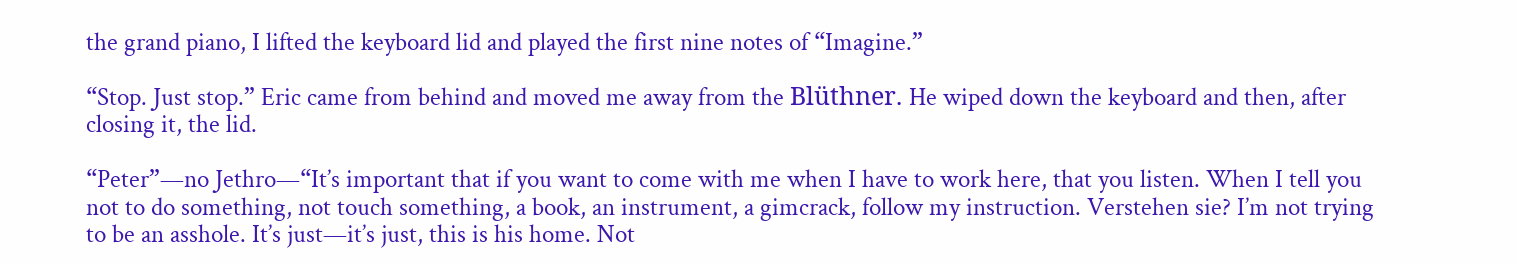the grand piano, I lifted the keyboard lid and played the first nine notes of “Imagine.”

“Stop. Just stop.” Eric came from behind and moved me away from the Blüthner. He wiped down the keyboard and then, after closing it, the lid.

“Peter”—no Jethro—“It’s important that if you want to come with me when I have to work here, that you listen. When I tell you not to do something, not touch something, a book, an instrument, a gimcrack, follow my instruction. Verstehen sie? I’m not trying to be an asshole. It’s just—it’s just, this is his home. Not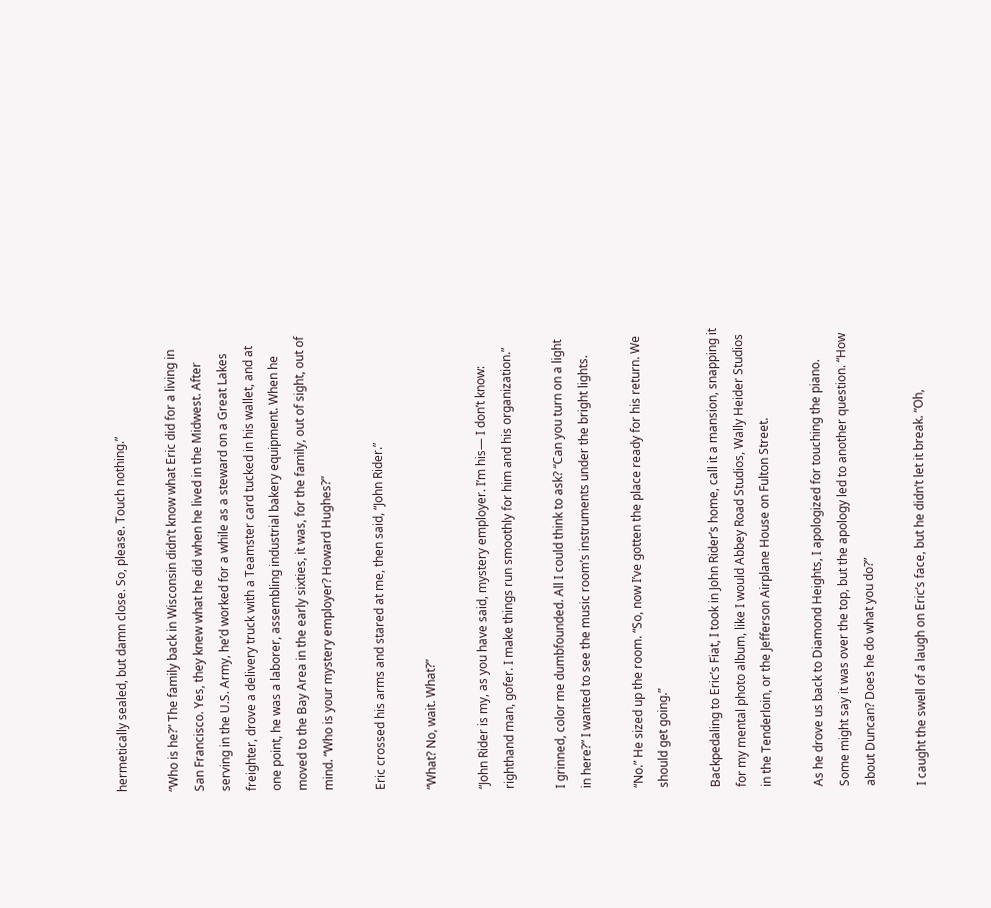hermetically sealed, but damn close. So, please. Touch nothing.”

“Who is he?” The family back in Wisconsin didn’t know what Eric did for a living in San Francisco. Yes, they knew what he did when he lived in the Midwest. After serving in the U.S. Army, he’d worked for a while as a steward on a Great Lakes freighter, drove a delivery truck with a Teamster card tucked in his wallet, and at one point, he was a laborer, assembling industrial bakery equipment. When he moved to the Bay Area in the early sixties, it was, for the family, out of sight, out of mind. “Who is your mystery employer? Howard Hughes?”

Eric crossed his arms and stared at me, then said, “John Rider.”

“What? No, wait. What?”

“John Rider is my, as you have said, mystery employer. I’m his— I don’t know: righthand man, gofer. I make things run smoothly for him and his organization.”

I grinned, color me dumbfounded. All I could think to ask? “Can you turn on a light in here?” I wanted to see the music room’s instruments under the bright lights.

“No.” He sized up the room. “So, now I’ve gotten the place ready for his return. We should get going.”

Backpedaling to Eric’s Fiat, I took in John Rider’s home, call it a mansion, snapping it for my mental photo album, like I would Abbey Road Studios, Wally Heider Studios in the Tenderloin, or the Jefferson Airplane House on Fulton Street.

As he drove us back to Diamond Heights, I apologized for touching the piano. Some might say it was over the top, but the apology led to another question. “How about Duncan? Does he do what you do?”

I caught the swell of a laugh on Eric’s face, but he didn’t let it break. “Oh,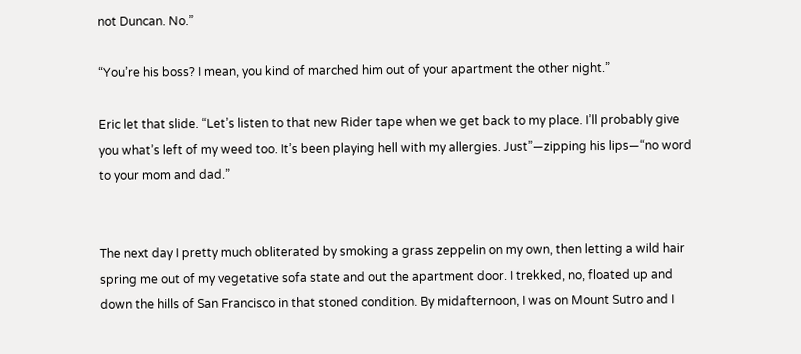not Duncan. No.”

“You’re his boss? I mean, you kind of marched him out of your apartment the other night.”

Eric let that slide. “Let’s listen to that new Rider tape when we get back to my place. I’ll probably give you what’s left of my weed too. It’s been playing hell with my allergies. Just”—zipping his lips—“no word to your mom and dad.”


The next day I pretty much obliterated by smoking a grass zeppelin on my own, then letting a wild hair spring me out of my vegetative sofa state and out the apartment door. I trekked, no, floated up and down the hills of San Francisco in that stoned condition. By midafternoon, I was on Mount Sutro and I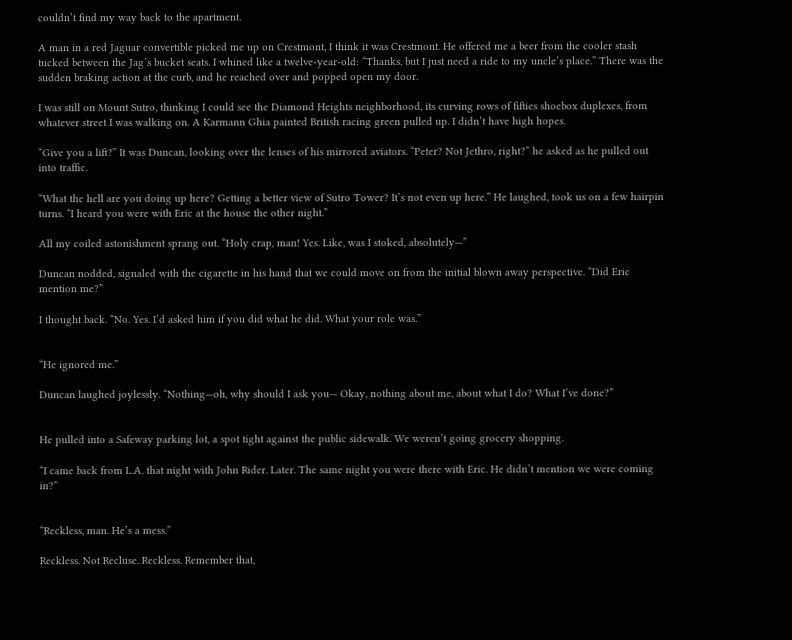couldn’t find my way back to the apartment.

A man in a red Jaguar convertible picked me up on Crestmont, I think it was Crestmont. He offered me a beer from the cooler stash tucked between the Jag’s bucket seats. I whined like a twelve-year-old: “Thanks, but I just need a ride to my uncle’s place.” There was the sudden braking action at the curb, and he reached over and popped open my door.

I was still on Mount Sutro, thinking I could see the Diamond Heights neighborhood, its curving rows of fifties shoebox duplexes, from whatever street I was walking on. A Karmann Ghia painted British racing green pulled up. I didn’t have high hopes.

“Give you a lift?” It was Duncan, looking over the lenses of his mirrored aviators. “Peter? Not Jethro, right?” he asked as he pulled out into traffic.

“What the hell are you doing up here? Getting a better view of Sutro Tower? It’s not even up here.” He laughed, took us on a few hairpin turns. “I heard you were with Eric at the house the other night.”

All my coiled astonishment sprang out. “Holy crap, man! Yes. Like, was I stoked, absolutely—”

Duncan nodded, signaled with the cigarette in his hand that we could move on from the initial blown away perspective. “Did Eric mention me?”

I thought back. “No. Yes. I’d asked him if you did what he did. What your role was.”


“He ignored me.”

Duncan laughed joylessly. “Nothing—oh, why should I ask you— Okay, nothing about me, about what I do? What I’ve done?”


He pulled into a Safeway parking lot, a spot tight against the public sidewalk. We weren’t going grocery shopping.

“I came back from L.A. that night with John Rider. Later. The same night you were there with Eric. He didn’t mention we were coming in?”


“Reckless, man. He’s a mess.”

Reckless. Not Recluse. Reckless. Remember that,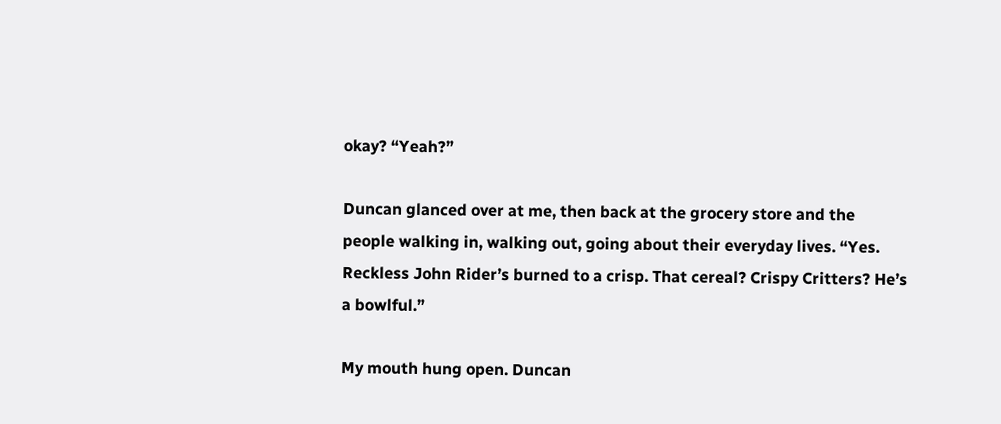okay? “Yeah?”

Duncan glanced over at me, then back at the grocery store and the people walking in, walking out, going about their everyday lives. “Yes. Reckless John Rider’s burned to a crisp. That cereal? Crispy Critters? He’s a bowlful.”

My mouth hung open. Duncan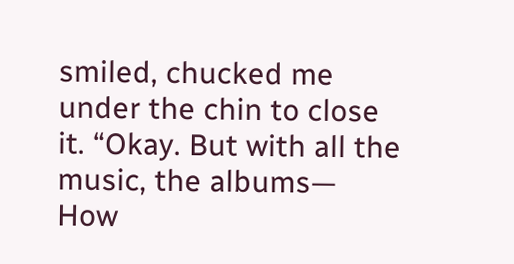smiled, chucked me under the chin to close it. “Okay. But with all the music, the albums— How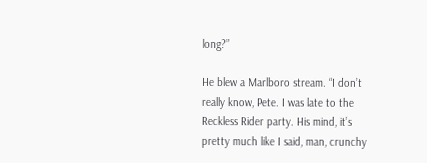long?”

He blew a Marlboro stream. “I don’t really know, Pete. I was late to the Reckless Rider party. His mind, it’s pretty much like I said, man, crunchy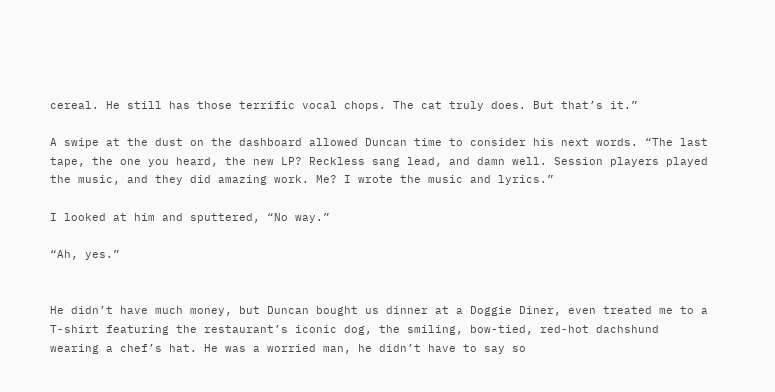cereal. He still has those terrific vocal chops. The cat truly does. But that’s it.”

A swipe at the dust on the dashboard allowed Duncan time to consider his next words. “The last tape, the one you heard, the new LP? Reckless sang lead, and damn well. Session players played the music, and they did amazing work. Me? I wrote the music and lyrics.”

I looked at him and sputtered, “No way.”

“Ah, yes.”


He didn’t have much money, but Duncan bought us dinner at a Doggie Diner, even treated me to a T-shirt featuring the restaurant’s iconic dog, the smiling, bow-tied, red-hot dachshund wearing a chef’s hat. He was a worried man, he didn’t have to say so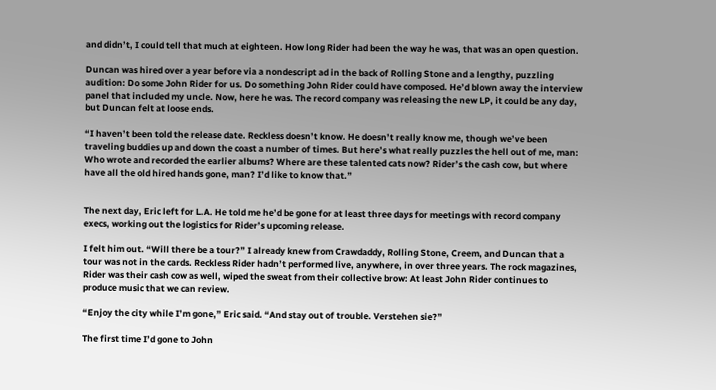and didn’t, I could tell that much at eighteen. How long Rider had been the way he was, that was an open question.

Duncan was hired over a year before via a nondescript ad in the back of Rolling Stone and a lengthy, puzzling audition: Do some John Rider for us. Do something John Rider could have composed. He’d blown away the interview panel that included my uncle. Now, here he was. The record company was releasing the new LP, it could be any day, but Duncan felt at loose ends.

“I haven’t been told the release date. Reckless doesn’t know. He doesn’t really know me, though we’ve been traveling buddies up and down the coast a number of times. But here’s what really puzzles the hell out of me, man: Who wrote and recorded the earlier albums? Where are these talented cats now? Rider’s the cash cow, but where have all the old hired hands gone, man? I’d like to know that.”


The next day, Eric left for L.A. He told me he’d be gone for at least three days for meetings with record company execs, working out the logistics for Rider’s upcoming release.

I felt him out. “Will there be a tour?” I already knew from Crawdaddy, Rolling Stone, Creem, and Duncan that a tour was not in the cards. Reckless Rider hadn’t performed live, anywhere, in over three years. The rock magazines, Rider was their cash cow as well, wiped the sweat from their collective brow: At least John Rider continues to produce music that we can review.

“Enjoy the city while I’m gone,” Eric said. “And stay out of trouble. Verstehen sie?”

The first time I’d gone to John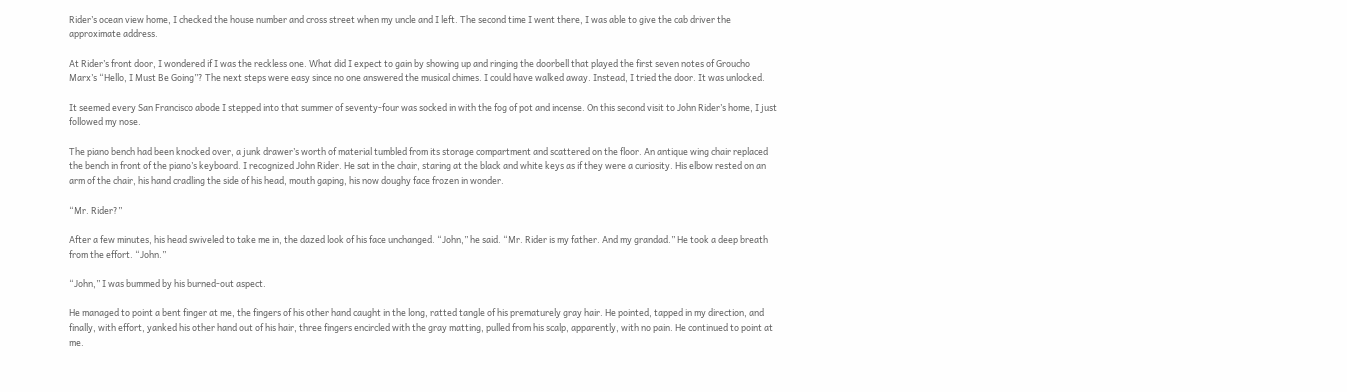Rider’s ocean view home, I checked the house number and cross street when my uncle and I left. The second time I went there, I was able to give the cab driver the approximate address.

At Rider’s front door, I wondered if I was the reckless one. What did I expect to gain by showing up and ringing the doorbell that played the first seven notes of Groucho Marx’s “Hello, I Must Be Going”? The next steps were easy since no one answered the musical chimes. I could have walked away. Instead, I tried the door. It was unlocked.

It seemed every San Francisco abode I stepped into that summer of seventy-four was socked in with the fog of pot and incense. On this second visit to John Rider’s home, I just followed my nose.

The piano bench had been knocked over, a junk drawer’s worth of material tumbled from its storage compartment and scattered on the floor. An antique wing chair replaced the bench in front of the piano’s keyboard. I recognized John Rider. He sat in the chair, staring at the black and white keys as if they were a curiosity. His elbow rested on an arm of the chair, his hand cradling the side of his head, mouth gaping, his now doughy face frozen in wonder.

“Mr. Rider?”

After a few minutes, his head swiveled to take me in, the dazed look of his face unchanged. “John,” he said. “Mr. Rider is my father. And my grandad.” He took a deep breath from the effort. “John.”

“John,” I was bummed by his burned-out aspect.

He managed to point a bent finger at me, the fingers of his other hand caught in the long, ratted tangle of his prematurely gray hair. He pointed, tapped in my direction, and finally, with effort, yanked his other hand out of his hair, three fingers encircled with the gray matting, pulled from his scalp, apparently, with no pain. He continued to point at me.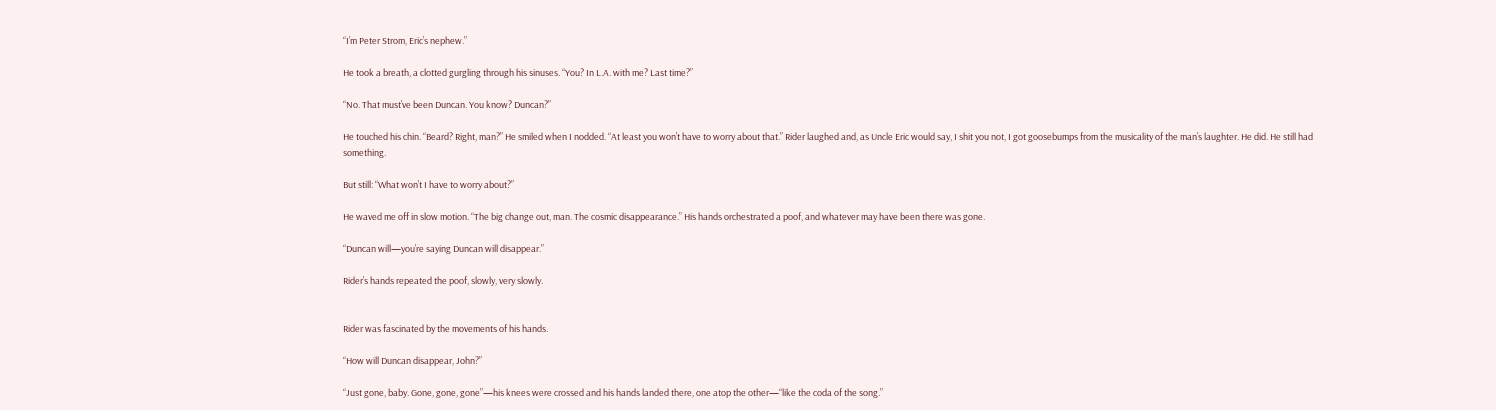“I’m Peter Strom, Eric’s nephew.”

He took a breath, a clotted gurgling through his sinuses. “You? In L.A. with me? Last time?”

“No. That must’ve been Duncan. You know? Duncan?”

He touched his chin. “Beard? Right, man?” He smiled when I nodded. “At least you won’t have to worry about that.” Rider laughed and, as Uncle Eric would say, I shit you not, I got goosebumps from the musicality of the man’s laughter. He did. He still had something.

But still: “What won’t I have to worry about?”

He waved me off in slow motion. “The big change out, man. The cosmic disappearance.” His hands orchestrated a poof, and whatever may have been there was gone.

“Duncan will—you’re saying Duncan will disappear.”

Rider’s hands repeated the poof, slowly, very slowly.


Rider was fascinated by the movements of his hands.

“How will Duncan disappear, John?”

“Just gone, baby. Gone, gone, gone”—his knees were crossed and his hands landed there, one atop the other—“like the coda of the song.”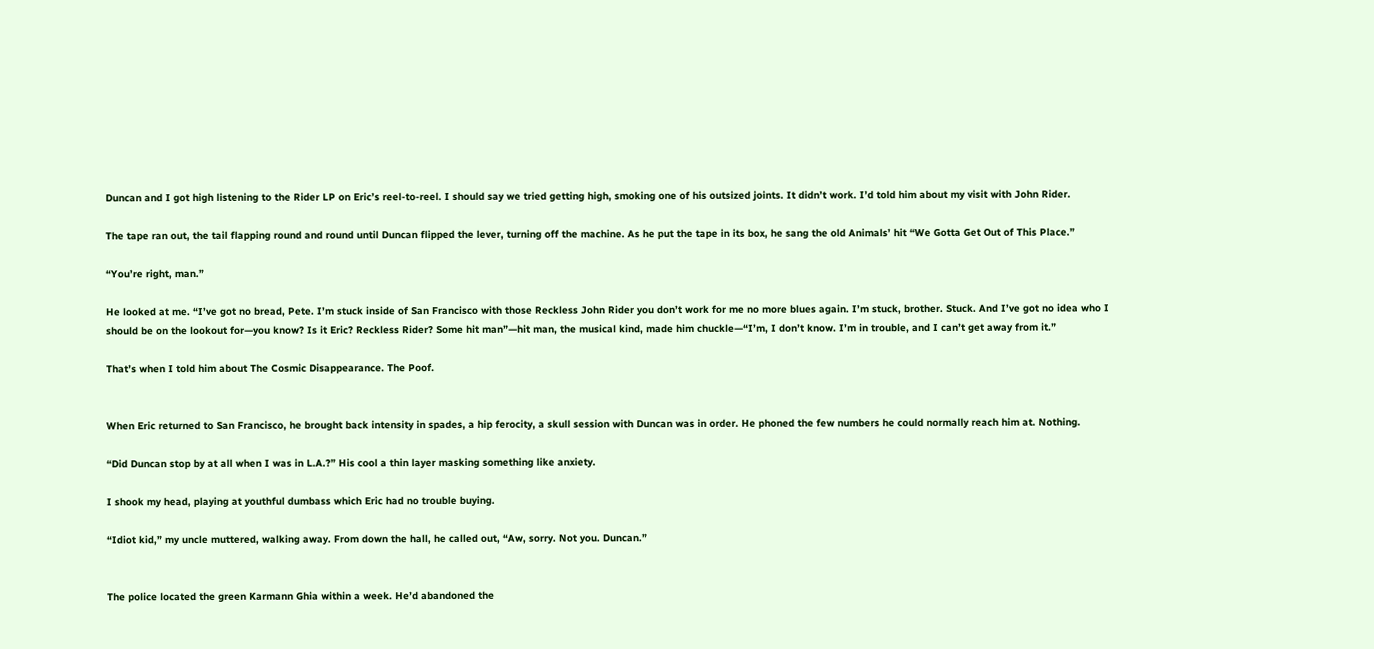Duncan and I got high listening to the Rider LP on Eric’s reel-to-reel. I should say we tried getting high, smoking one of his outsized joints. It didn’t work. I’d told him about my visit with John Rider.

The tape ran out, the tail flapping round and round until Duncan flipped the lever, turning off the machine. As he put the tape in its box, he sang the old Animals’ hit “We Gotta Get Out of This Place.”

“You’re right, man.”

He looked at me. “I’ve got no bread, Pete. I’m stuck inside of San Francisco with those Reckless John Rider you don’t work for me no more blues again. I’m stuck, brother. Stuck. And I’ve got no idea who I should be on the lookout for—you know? Is it Eric? Reckless Rider? Some hit man”—hit man, the musical kind, made him chuckle—“I’m, I don’t know. I’m in trouble, and I can’t get away from it.”

That’s when I told him about The Cosmic Disappearance. The Poof.


When Eric returned to San Francisco, he brought back intensity in spades, a hip ferocity, a skull session with Duncan was in order. He phoned the few numbers he could normally reach him at. Nothing.

“Did Duncan stop by at all when I was in L.A.?” His cool a thin layer masking something like anxiety.

I shook my head, playing at youthful dumbass which Eric had no trouble buying.

“Idiot kid,” my uncle muttered, walking away. From down the hall, he called out, “Aw, sorry. Not you. Duncan.”


The police located the green Karmann Ghia within a week. He’d abandoned the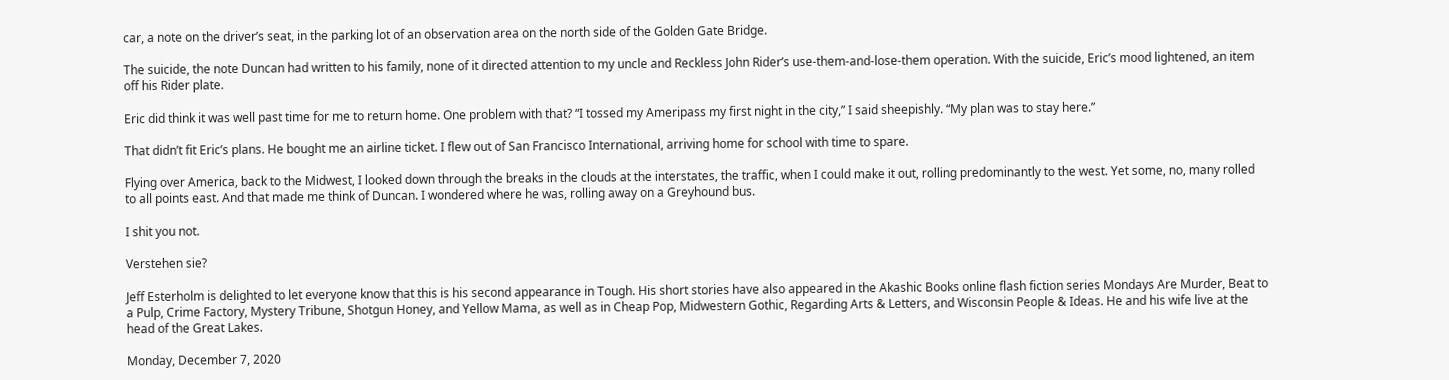car, a note on the driver’s seat, in the parking lot of an observation area on the north side of the Golden Gate Bridge.

The suicide, the note Duncan had written to his family, none of it directed attention to my uncle and Reckless John Rider’s use-them-and-lose-them operation. With the suicide, Eric’s mood lightened, an item off his Rider plate.

Eric did think it was well past time for me to return home. One problem with that? “I tossed my Ameripass my first night in the city,” I said sheepishly. “My plan was to stay here.”

That didn’t fit Eric’s plans. He bought me an airline ticket. I flew out of San Francisco International, arriving home for school with time to spare.

Flying over America, back to the Midwest, I looked down through the breaks in the clouds at the interstates, the traffic, when I could make it out, rolling predominantly to the west. Yet some, no, many rolled to all points east. And that made me think of Duncan. I wondered where he was, rolling away on a Greyhound bus.

I shit you not.

Verstehen sie?

Jeff Esterholm is delighted to let everyone know that this is his second appearance in Tough. His short stories have also appeared in the Akashic Books online flash fiction series Mondays Are Murder, Beat to a Pulp, Crime Factory, Mystery Tribune, Shotgun Honey, and Yellow Mama, as well as in Cheap Pop, Midwestern Gothic, Regarding Arts & Letters, and Wisconsin People & Ideas. He and his wife live at the head of the Great Lakes.

Monday, December 7, 2020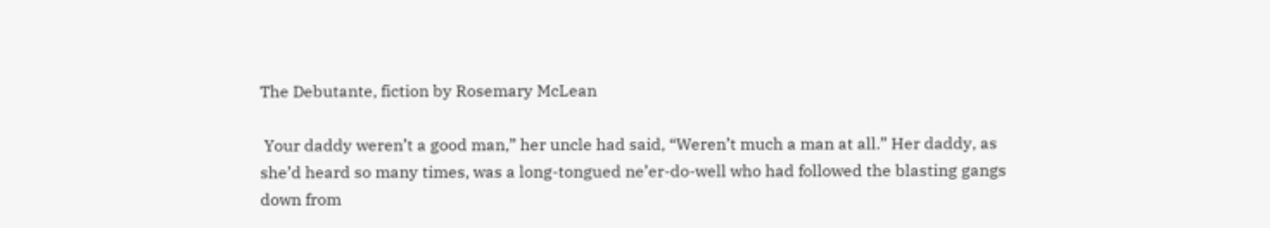The Debutante, fiction by Rosemary McLean

 Your daddy weren’t a good man,” her uncle had said, “Weren’t much a man at all.” Her daddy, as she’d heard so many times, was a long-tongued ne’er-do-well who had followed the blasting gangs down from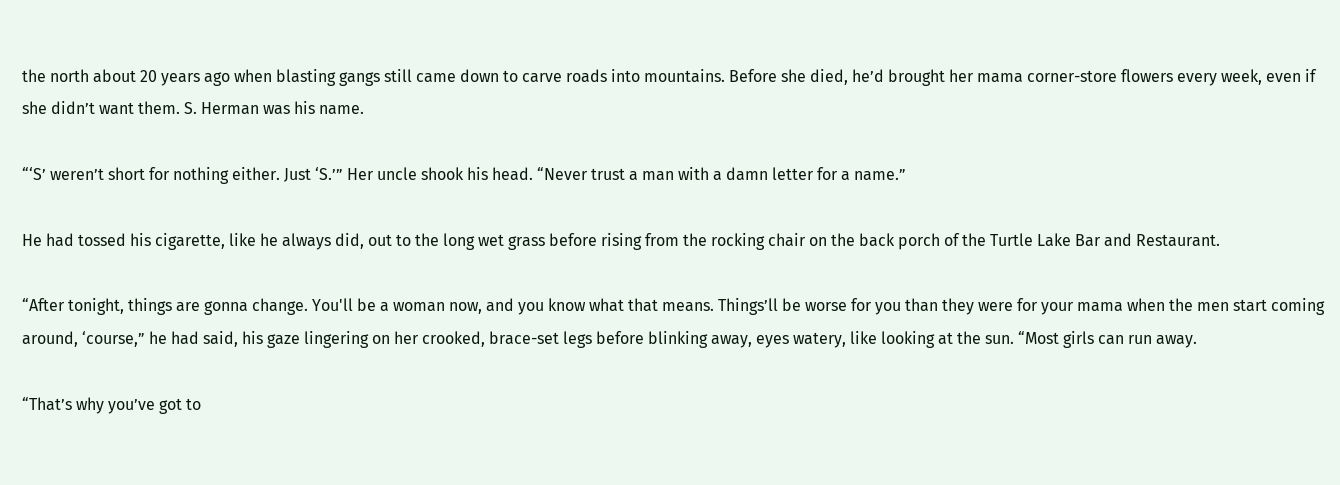the north about 20 years ago when blasting gangs still came down to carve roads into mountains. Before she died, he’d brought her mama corner-store flowers every week, even if she didn’t want them. S. Herman was his name.

“‘S’ weren’t short for nothing either. Just ‘S.’” Her uncle shook his head. “Never trust a man with a damn letter for a name.”

He had tossed his cigarette, like he always did, out to the long wet grass before rising from the rocking chair on the back porch of the Turtle Lake Bar and Restaurant.

“After tonight, things are gonna change. You'll be a woman now, and you know what that means. Things’ll be worse for you than they were for your mama when the men start coming around, ‘course,” he had said, his gaze lingering on her crooked, brace-set legs before blinking away, eyes watery, like looking at the sun. “Most girls can run away.

“That’s why you’ve got to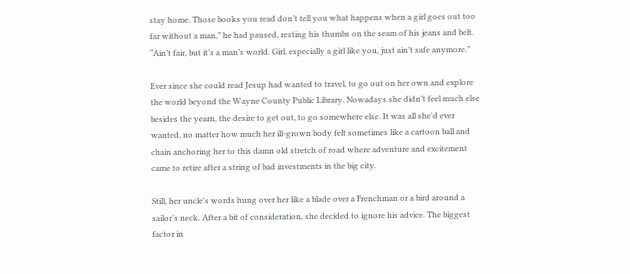stay home. Those books you read don’t tell you what happens when a girl goes out too far without a man,” he had paused, resting his thumbs on the seam of his jeans and belt. “Ain’t fair, but it’s a man’s world. Girl, especially a girl like you, just ain’t safe anymore.”

Ever since she could read Jesup had wanted to travel, to go out on her own and explore the world beyond the Wayne County Public Library. Nowadays she didn’t feel much else besides the yearn, the desire to get out, to go somewhere else. It was all she'd ever wanted, no matter how much her ill-grown body felt sometimes like a cartoon ball and chain anchoring her to this damn old stretch of road where adventure and excitement came to retire after a string of bad investments in the big city.

Still, her uncle's words hung over her like a blade over a Frenchman or a bird around a sailor’s neck. After a bit of consideration, she decided to ignore his advice. The biggest factor in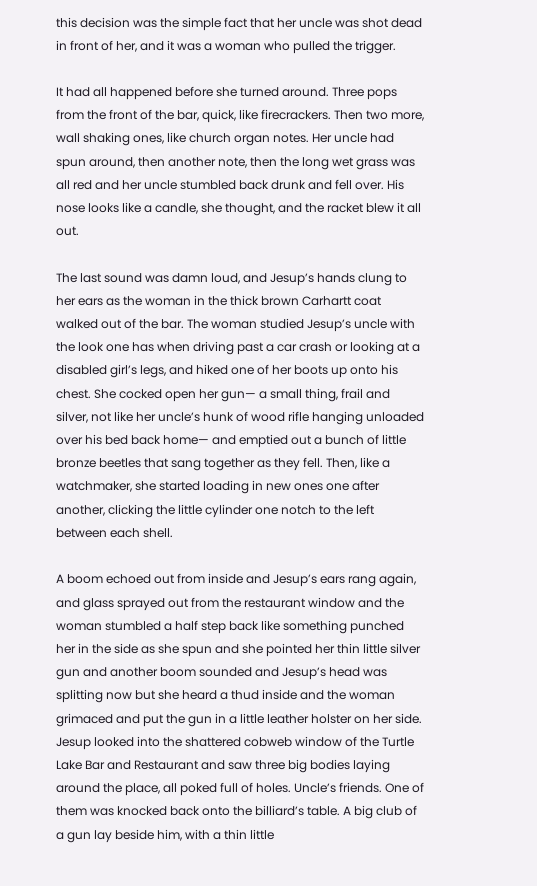this decision was the simple fact that her uncle was shot dead in front of her, and it was a woman who pulled the trigger.

It had all happened before she turned around. Three pops from the front of the bar, quick, like firecrackers. Then two more, wall shaking ones, like church organ notes. Her uncle had spun around, then another note, then the long wet grass was all red and her uncle stumbled back drunk and fell over. His nose looks like a candle, she thought, and the racket blew it all out.

The last sound was damn loud, and Jesup’s hands clung to her ears as the woman in the thick brown Carhartt coat walked out of the bar. The woman studied Jesup’s uncle with the look one has when driving past a car crash or looking at a disabled girl’s legs, and hiked one of her boots up onto his chest. She cocked open her gun— a small thing, frail and silver, not like her uncle’s hunk of wood rifle hanging unloaded over his bed back home— and emptied out a bunch of little bronze beetles that sang together as they fell. Then, like a watchmaker, she started loading in new ones one after another, clicking the little cylinder one notch to the left between each shell.

A boom echoed out from inside and Jesup’s ears rang again, and glass sprayed out from the restaurant window and the woman stumbled a half step back like something punched her in the side as she spun and she pointed her thin little silver gun and another boom sounded and Jesup’s head was splitting now but she heard a thud inside and the woman grimaced and put the gun in a little leather holster on her side. Jesup looked into the shattered cobweb window of the Turtle Lake Bar and Restaurant and saw three big bodies laying around the place, all poked full of holes. Uncle’s friends. One of them was knocked back onto the billiard’s table. A big club of a gun lay beside him, with a thin little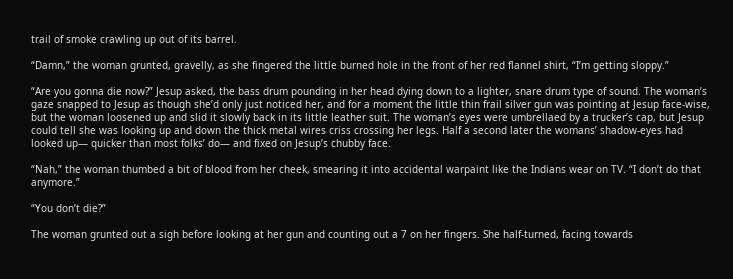trail of smoke crawling up out of its barrel.

“Damn,” the woman grunted, gravelly, as she fingered the little burned hole in the front of her red flannel shirt, “I’m getting sloppy.”

“Are you gonna die now?” Jesup asked, the bass drum pounding in her head dying down to a lighter, snare drum type of sound. The woman’s gaze snapped to Jesup as though she’d only just noticed her, and for a moment the little thin frail silver gun was pointing at Jesup face-wise, but the woman loosened up and slid it slowly back in its little leather suit. The woman’s eyes were umbrellaed by a trucker’s cap, but Jesup could tell she was looking up and down the thick metal wires criss crossing her legs. Half a second later the womans’ shadow-eyes had looked up— quicker than most folks’ do— and fixed on Jesup’s chubby face.

“Nah,” the woman thumbed a bit of blood from her cheek, smearing it into accidental warpaint like the Indians wear on TV. “I don’t do that anymore.”

“You don’t die?”

The woman grunted out a sigh before looking at her gun and counting out a 7 on her fingers. She half-turned, facing towards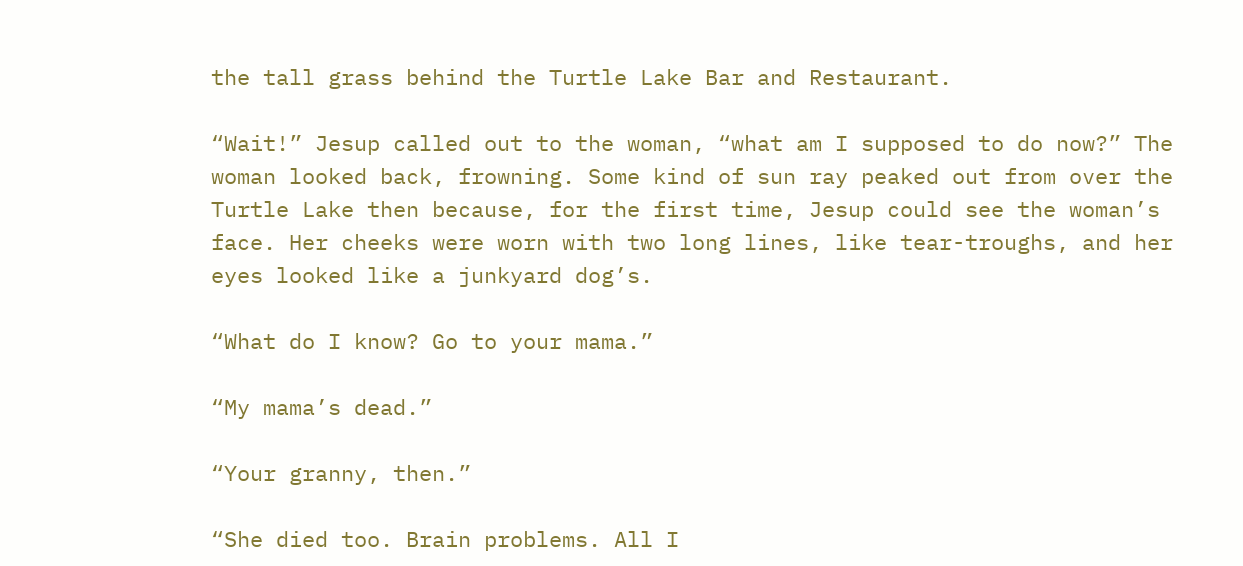the tall grass behind the Turtle Lake Bar and Restaurant.

“Wait!” Jesup called out to the woman, “what am I supposed to do now?” The woman looked back, frowning. Some kind of sun ray peaked out from over the Turtle Lake then because, for the first time, Jesup could see the woman’s face. Her cheeks were worn with two long lines, like tear-troughs, and her eyes looked like a junkyard dog’s.

“What do I know? Go to your mama.”

“My mama’s dead.”

“Your granny, then.”

“She died too. Brain problems. All I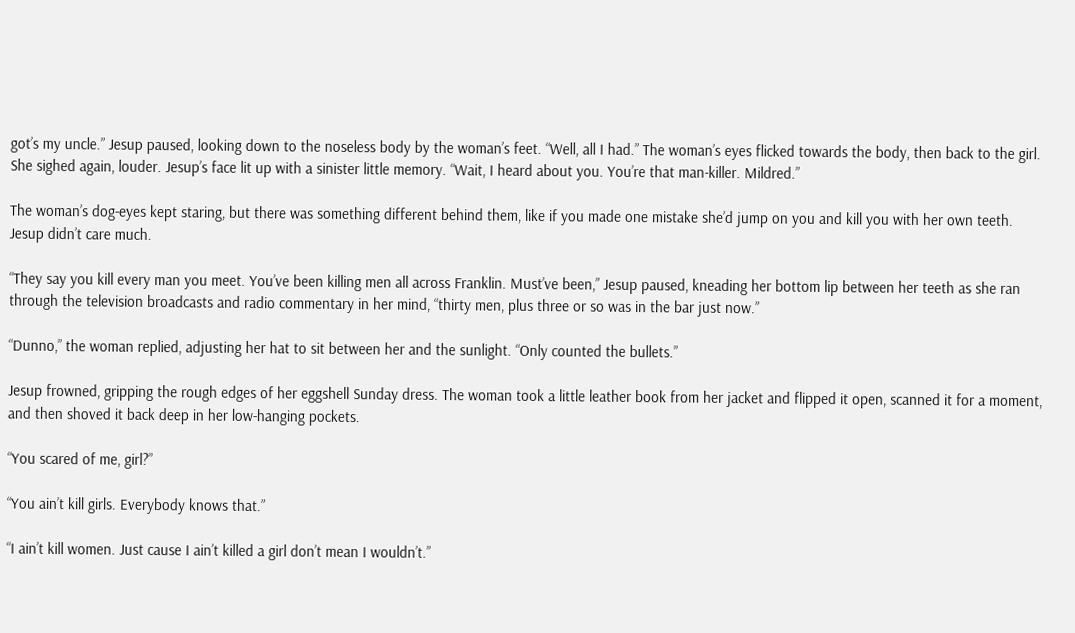got’s my uncle.” Jesup paused, looking down to the noseless body by the woman’s feet. “Well, all I had.” The woman’s eyes flicked towards the body, then back to the girl. She sighed again, louder. Jesup’s face lit up with a sinister little memory. “Wait, I heard about you. You’re that man-killer. Mildred.”

The woman’s dog-eyes kept staring, but there was something different behind them, like if you made one mistake she’d jump on you and kill you with her own teeth. Jesup didn’t care much.

“They say you kill every man you meet. You’ve been killing men all across Franklin. Must’ve been,” Jesup paused, kneading her bottom lip between her teeth as she ran through the television broadcasts and radio commentary in her mind, “thirty men, plus three or so was in the bar just now.”

“Dunno,” the woman replied, adjusting her hat to sit between her and the sunlight. “Only counted the bullets.”

Jesup frowned, gripping the rough edges of her eggshell Sunday dress. The woman took a little leather book from her jacket and flipped it open, scanned it for a moment, and then shoved it back deep in her low-hanging pockets.

“You scared of me, girl?”

“You ain’t kill girls. Everybody knows that.”

“I ain’t kill women. Just cause I ain’t killed a girl don’t mean I wouldn’t.”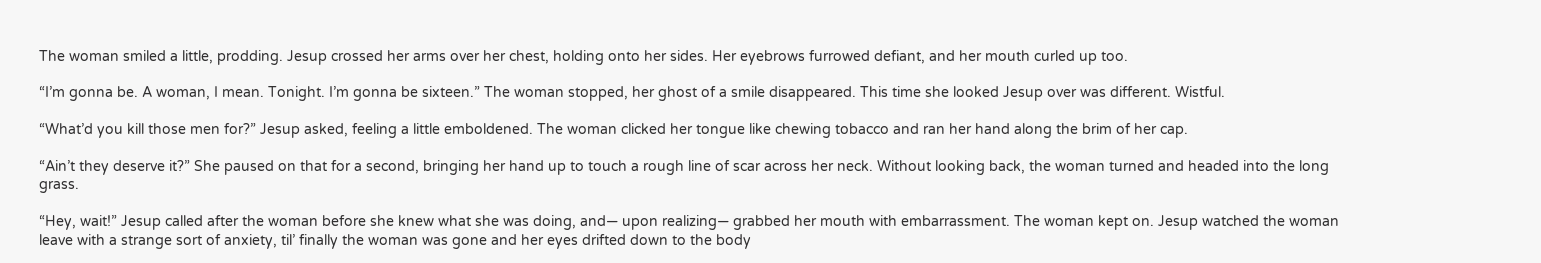The woman smiled a little, prodding. Jesup crossed her arms over her chest, holding onto her sides. Her eyebrows furrowed defiant, and her mouth curled up too.

“I’m gonna be. A woman, I mean. Tonight. I’m gonna be sixteen.” The woman stopped, her ghost of a smile disappeared. This time she looked Jesup over was different. Wistful.

“What’d you kill those men for?” Jesup asked, feeling a little emboldened. The woman clicked her tongue like chewing tobacco and ran her hand along the brim of her cap.

“Ain’t they deserve it?” She paused on that for a second, bringing her hand up to touch a rough line of scar across her neck. Without looking back, the woman turned and headed into the long grass.

“Hey, wait!” Jesup called after the woman before she knew what she was doing, and— upon realizing— grabbed her mouth with embarrassment. The woman kept on. Jesup watched the woman leave with a strange sort of anxiety, til’ finally the woman was gone and her eyes drifted down to the body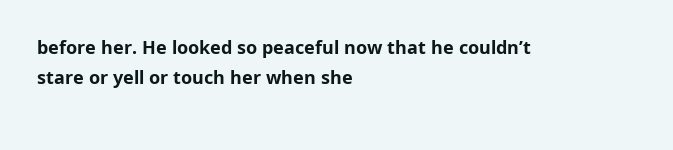before her. He looked so peaceful now that he couldn’t stare or yell or touch her when she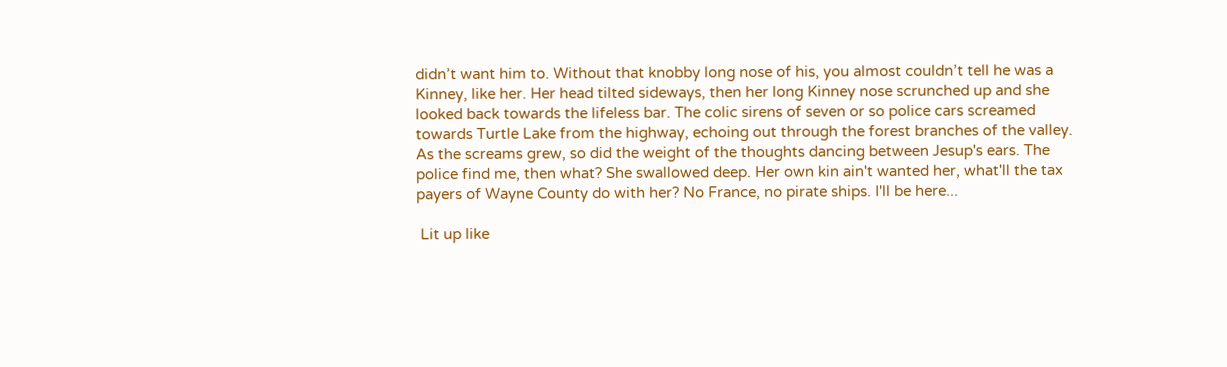didn’t want him to. Without that knobby long nose of his, you almost couldn’t tell he was a Kinney, like her. Her head tilted sideways, then her long Kinney nose scrunched up and she looked back towards the lifeless bar. The colic sirens of seven or so police cars screamed towards Turtle Lake from the highway, echoing out through the forest branches of the valley. As the screams grew, so did the weight of the thoughts dancing between Jesup's ears. The police find me, then what? She swallowed deep. Her own kin ain't wanted her, what'll the tax payers of Wayne County do with her? No France, no pirate ships. I'll be here...

 Lit up like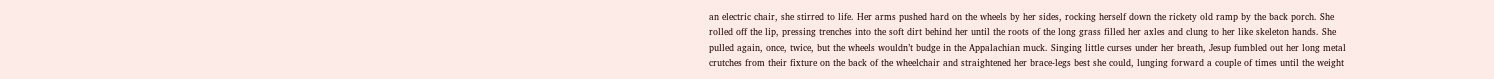an electric chair, she stirred to life. Her arms pushed hard on the wheels by her sides, rocking herself down the rickety old ramp by the back porch. She rolled off the lip, pressing trenches into the soft dirt behind her until the roots of the long grass filled her axles and clung to her like skeleton hands. She pulled again, once, twice, but the wheels wouldn’t budge in the Appalachian muck. Singing little curses under her breath, Jesup fumbled out her long metal crutches from their fixture on the back of the wheelchair and straightened her brace-legs best she could, lunging forward a couple of times until the weight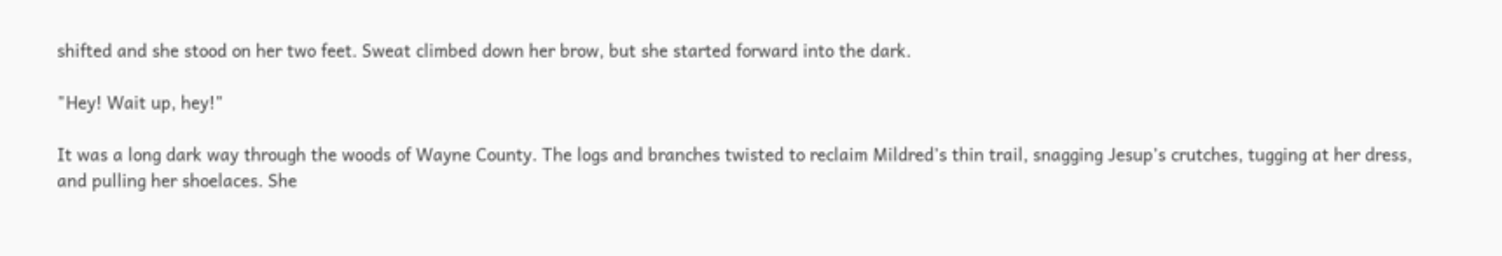shifted and she stood on her two feet. Sweat climbed down her brow, but she started forward into the dark.

"Hey! Wait up, hey!"

It was a long dark way through the woods of Wayne County. The logs and branches twisted to reclaim Mildred’s thin trail, snagging Jesup’s crutches, tugging at her dress, and pulling her shoelaces. She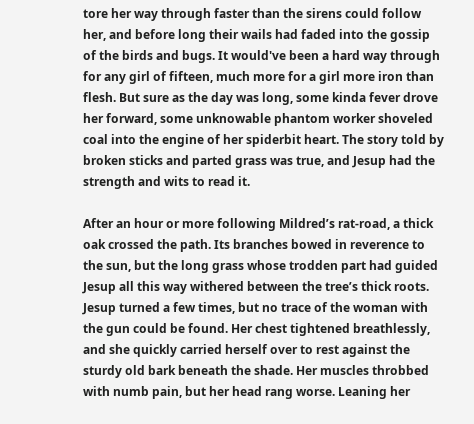tore her way through faster than the sirens could follow her, and before long their wails had faded into the gossip of the birds and bugs. It would've been a hard way through for any girl of fifteen, much more for a girl more iron than flesh. But sure as the day was long, some kinda fever drove her forward, some unknowable phantom worker shoveled coal into the engine of her spiderbit heart. The story told by broken sticks and parted grass was true, and Jesup had the strength and wits to read it.

After an hour or more following Mildred’s rat-road, a thick oak crossed the path. Its branches bowed in reverence to the sun, but the long grass whose trodden part had guided Jesup all this way withered between the tree’s thick roots. Jesup turned a few times, but no trace of the woman with the gun could be found. Her chest tightened breathlessly, and she quickly carried herself over to rest against the sturdy old bark beneath the shade. Her muscles throbbed with numb pain, but her head rang worse. Leaning her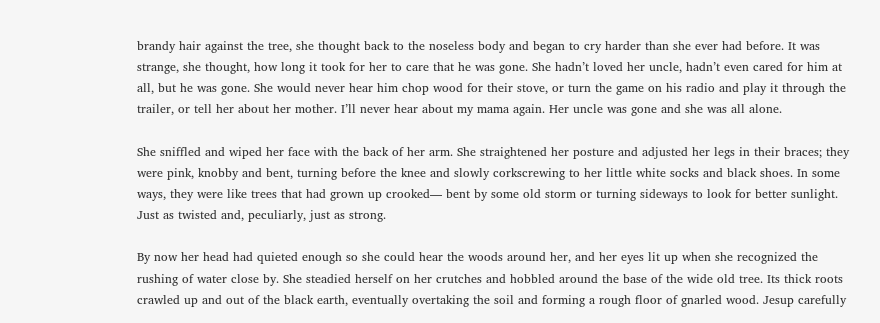brandy hair against the tree, she thought back to the noseless body and began to cry harder than she ever had before. It was strange, she thought, how long it took for her to care that he was gone. She hadn’t loved her uncle, hadn’t even cared for him at all, but he was gone. She would never hear him chop wood for their stove, or turn the game on his radio and play it through the trailer, or tell her about her mother. I’ll never hear about my mama again. Her uncle was gone and she was all alone.

She sniffled and wiped her face with the back of her arm. She straightened her posture and adjusted her legs in their braces; they were pink, knobby and bent, turning before the knee and slowly corkscrewing to her little white socks and black shoes. In some ways, they were like trees that had grown up crooked— bent by some old storm or turning sideways to look for better sunlight. Just as twisted and, peculiarly, just as strong.

By now her head had quieted enough so she could hear the woods around her, and her eyes lit up when she recognized the rushing of water close by. She steadied herself on her crutches and hobbled around the base of the wide old tree. Its thick roots crawled up and out of the black earth, eventually overtaking the soil and forming a rough floor of gnarled wood. Jesup carefully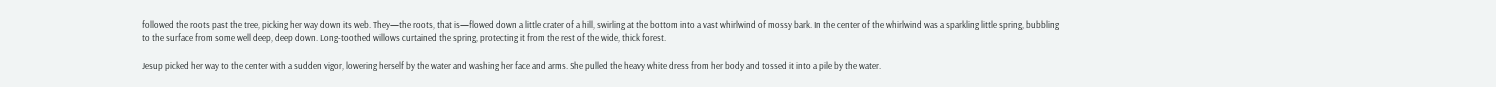followed the roots past the tree, picking her way down its web. They—the roots, that is—flowed down a little crater of a hill, swirling at the bottom into a vast whirlwind of mossy bark. In the center of the whirlwind was a sparkling little spring, bubbling to the surface from some well deep, deep down. Long-toothed willows curtained the spring, protecting it from the rest of the wide, thick forest.

Jesup picked her way to the center with a sudden vigor, lowering herself by the water and washing her face and arms. She pulled the heavy white dress from her body and tossed it into a pile by the water.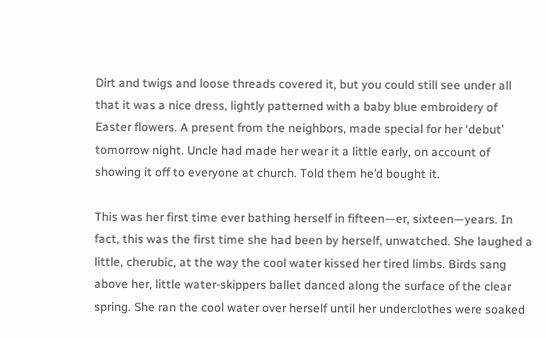Dirt and twigs and loose threads covered it, but you could still see under all that it was a nice dress, lightly patterned with a baby blue embroidery of Easter flowers. A present from the neighbors, made special for her ‘debut’ tomorrow night. Uncle had made her wear it a little early, on account of showing it off to everyone at church. Told them he’d bought it.

This was her first time ever bathing herself in fifteen—er, sixteen—years. In fact, this was the first time she had been by herself, unwatched. She laughed a little, cherubic, at the way the cool water kissed her tired limbs. Birds sang above her, little water-skippers ballet danced along the surface of the clear spring. She ran the cool water over herself until her underclothes were soaked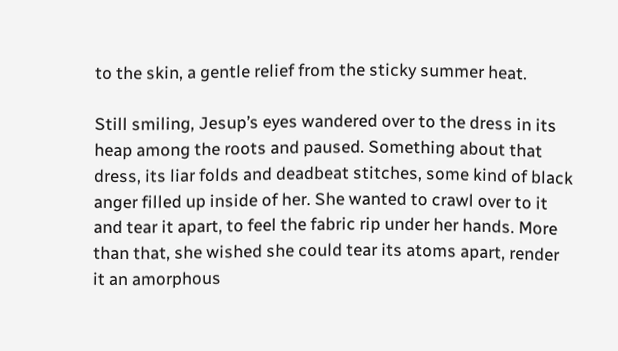to the skin, a gentle relief from the sticky summer heat.

Still smiling, Jesup’s eyes wandered over to the dress in its heap among the roots and paused. Something about that dress, its liar folds and deadbeat stitches, some kind of black anger filled up inside of her. She wanted to crawl over to it and tear it apart, to feel the fabric rip under her hands. More than that, she wished she could tear its atoms apart, render it an amorphous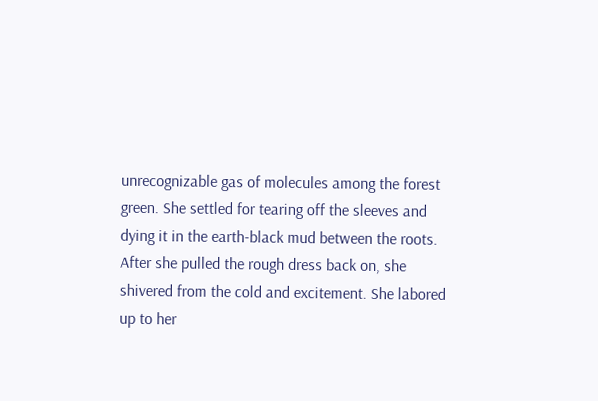unrecognizable gas of molecules among the forest green. She settled for tearing off the sleeves and dying it in the earth-black mud between the roots. After she pulled the rough dress back on, she shivered from the cold and excitement. She labored up to her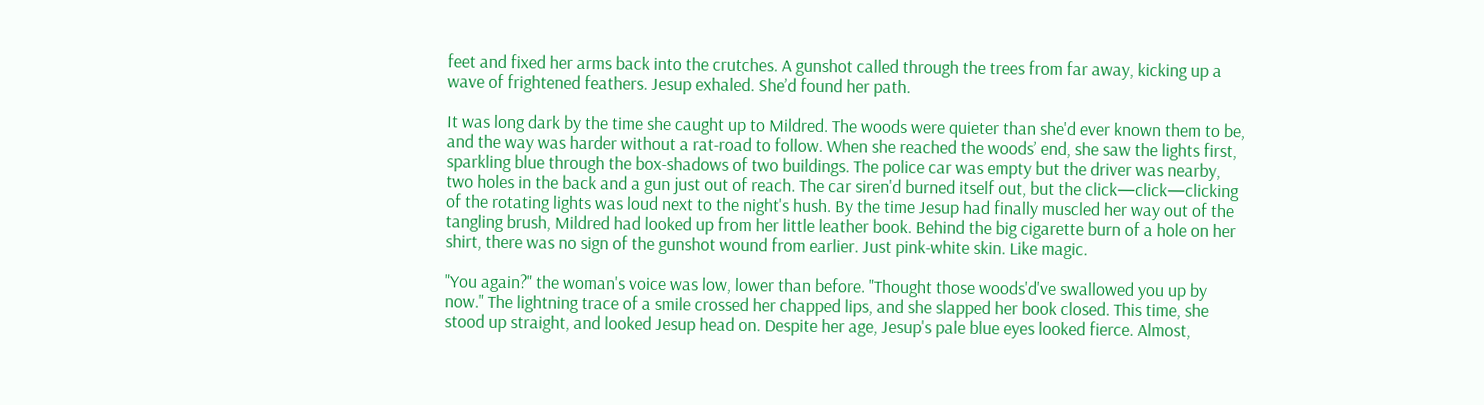feet and fixed her arms back into the crutches. A gunshot called through the trees from far away, kicking up a wave of frightened feathers. Jesup exhaled. She’d found her path.

It was long dark by the time she caught up to Mildred. The woods were quieter than she'd ever known them to be, and the way was harder without a rat-road to follow. When she reached the woods’ end, she saw the lights first, sparkling blue through the box-shadows of two buildings. The police car was empty but the driver was nearby, two holes in the back and a gun just out of reach. The car siren'd burned itself out, but the click—click—clicking of the rotating lights was loud next to the night's hush. By the time Jesup had finally muscled her way out of the tangling brush, Mildred had looked up from her little leather book. Behind the big cigarette burn of a hole on her shirt, there was no sign of the gunshot wound from earlier. Just pink-white skin. Like magic.

"You again?" the woman's voice was low, lower than before. "Thought those woods'd've swallowed you up by now." The lightning trace of a smile crossed her chapped lips, and she slapped her book closed. This time, she stood up straight, and looked Jesup head on. Despite her age, Jesup's pale blue eyes looked fierce. Almost,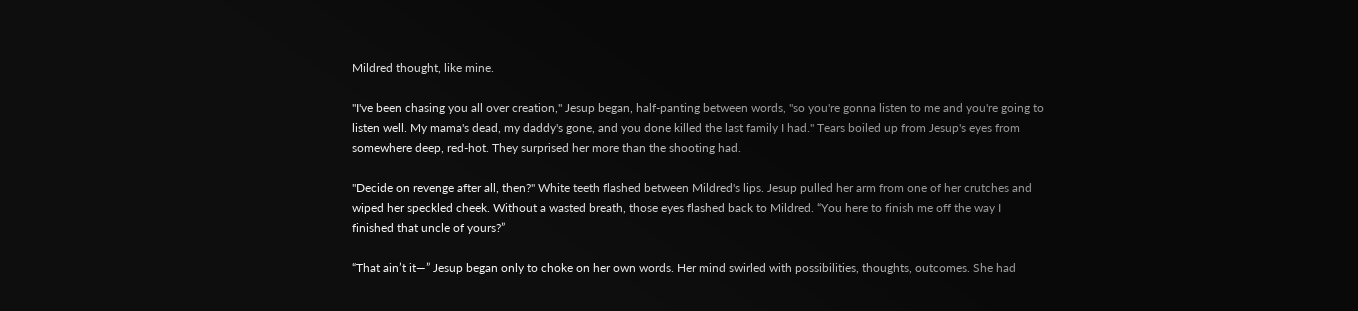Mildred thought, like mine.

"I've been chasing you all over creation," Jesup began, half-panting between words, "so you're gonna listen to me and you're going to listen well. My mama's dead, my daddy's gone, and you done killed the last family I had." Tears boiled up from Jesup's eyes from somewhere deep, red-hot. They surprised her more than the shooting had.

"Decide on revenge after all, then?" White teeth flashed between Mildred's lips. Jesup pulled her arm from one of her crutches and wiped her speckled cheek. Without a wasted breath, those eyes flashed back to Mildred. “You here to finish me off the way I finished that uncle of yours?”

“That ain’t it—” Jesup began only to choke on her own words. Her mind swirled with possibilities, thoughts, outcomes. She had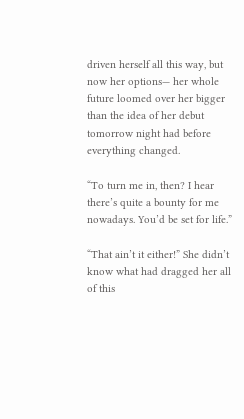driven herself all this way, but now her options— her whole future loomed over her bigger than the idea of her debut tomorrow night had before everything changed.

“To turn me in, then? I hear there’s quite a bounty for me nowadays. You’d be set for life.”

“That ain’t it either!” She didn’t know what had dragged her all of this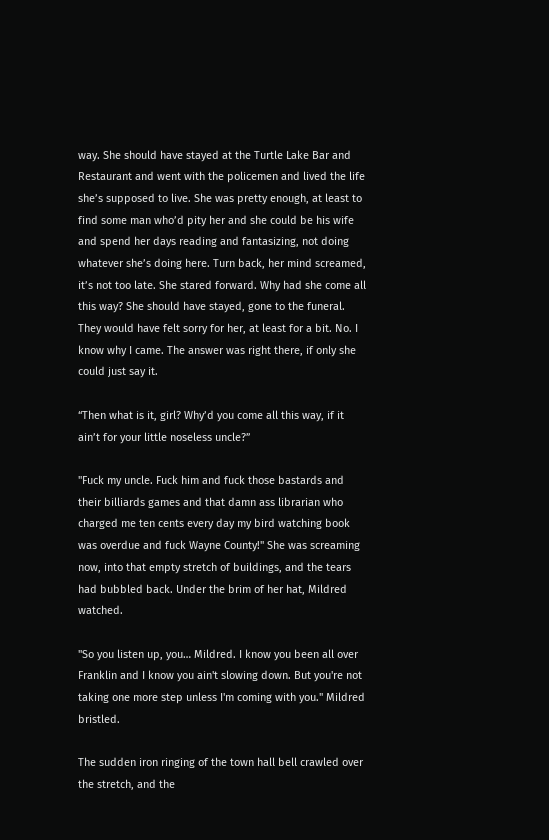way. She should have stayed at the Turtle Lake Bar and Restaurant and went with the policemen and lived the life she’s supposed to live. She was pretty enough, at least to find some man who’d pity her and she could be his wife and spend her days reading and fantasizing, not doing whatever she’s doing here. Turn back, her mind screamed, it’s not too late. She stared forward. Why had she come all this way? She should have stayed, gone to the funeral. They would have felt sorry for her, at least for a bit. No. I know why I came. The answer was right there, if only she could just say it.

“Then what is it, girl? Why’d you come all this way, if it ain’t for your little noseless uncle?”

"Fuck my uncle. Fuck him and fuck those bastards and their billiards games and that damn ass librarian who charged me ten cents every day my bird watching book was overdue and fuck Wayne County!" She was screaming now, into that empty stretch of buildings, and the tears had bubbled back. Under the brim of her hat, Mildred watched.

"So you listen up, you… Mildred. I know you been all over Franklin and I know you ain't slowing down. But you're not taking one more step unless I'm coming with you." Mildred bristled.

The sudden iron ringing of the town hall bell crawled over the stretch, and the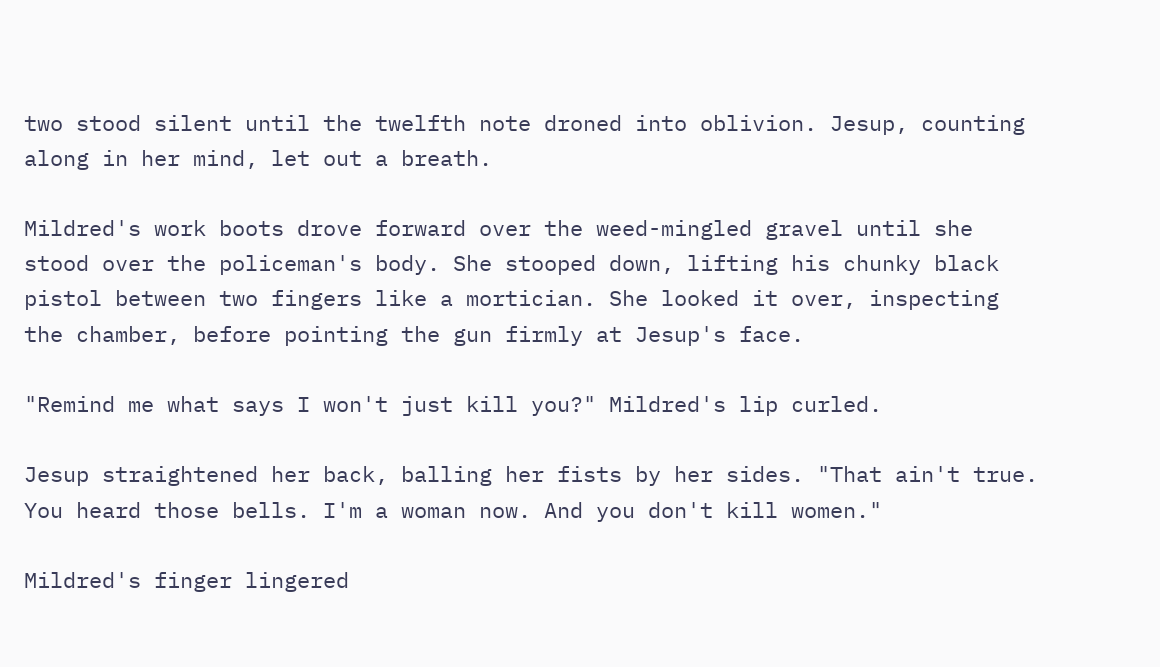two stood silent until the twelfth note droned into oblivion. Jesup, counting along in her mind, let out a breath.

Mildred's work boots drove forward over the weed-mingled gravel until she stood over the policeman's body. She stooped down, lifting his chunky black pistol between two fingers like a mortician. She looked it over, inspecting the chamber, before pointing the gun firmly at Jesup's face.

"Remind me what says I won't just kill you?" Mildred's lip curled.

Jesup straightened her back, balling her fists by her sides. "That ain't true. You heard those bells. I'm a woman now. And you don't kill women."

Mildred's finger lingered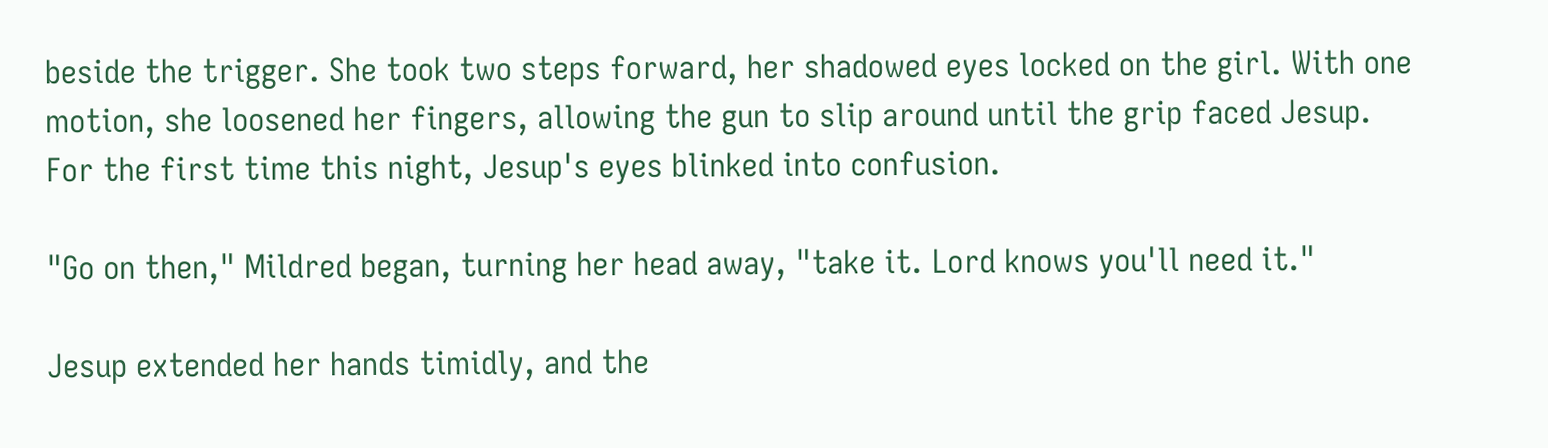beside the trigger. She took two steps forward, her shadowed eyes locked on the girl. With one motion, she loosened her fingers, allowing the gun to slip around until the grip faced Jesup. For the first time this night, Jesup's eyes blinked into confusion.

"Go on then," Mildred began, turning her head away, "take it. Lord knows you'll need it."

Jesup extended her hands timidly, and the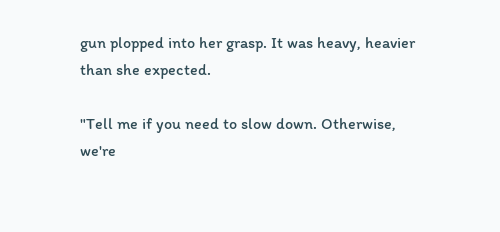gun plopped into her grasp. It was heavy, heavier than she expected.

"Tell me if you need to slow down. Otherwise, we're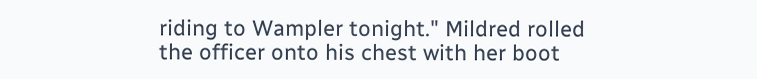riding to Wampler tonight." Mildred rolled the officer onto his chest with her boot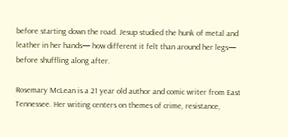before starting down the road. Jesup studied the hunk of metal and leather in her hands— how different it felt than around her legs— before shuffling along after.

Rosemary McLean is a 21 year old author and comic writer from East Tennessee. Her writing centers on themes of crime, resistance,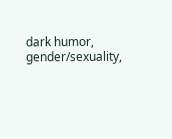dark humor, gender/sexuality,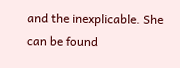and the inexplicable. She can be found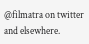@filmatra on twitter and elsewhere.